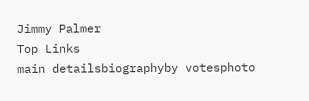Jimmy Palmer
Top Links
main detailsbiographyby votesphoto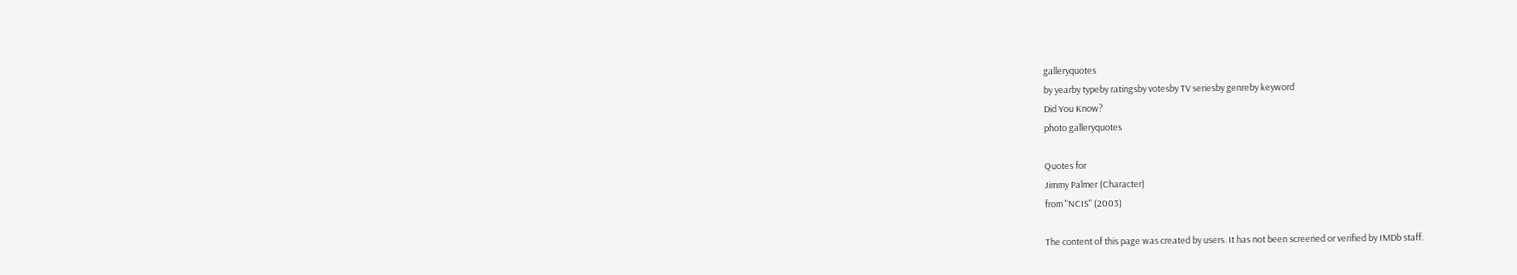galleryquotes
by yearby typeby ratingsby votesby TV seriesby genreby keyword
Did You Know?
photo galleryquotes

Quotes for
Jimmy Palmer (Character)
from "NCIS" (2003)

The content of this page was created by users. It has not been screened or verified by IMDb staff.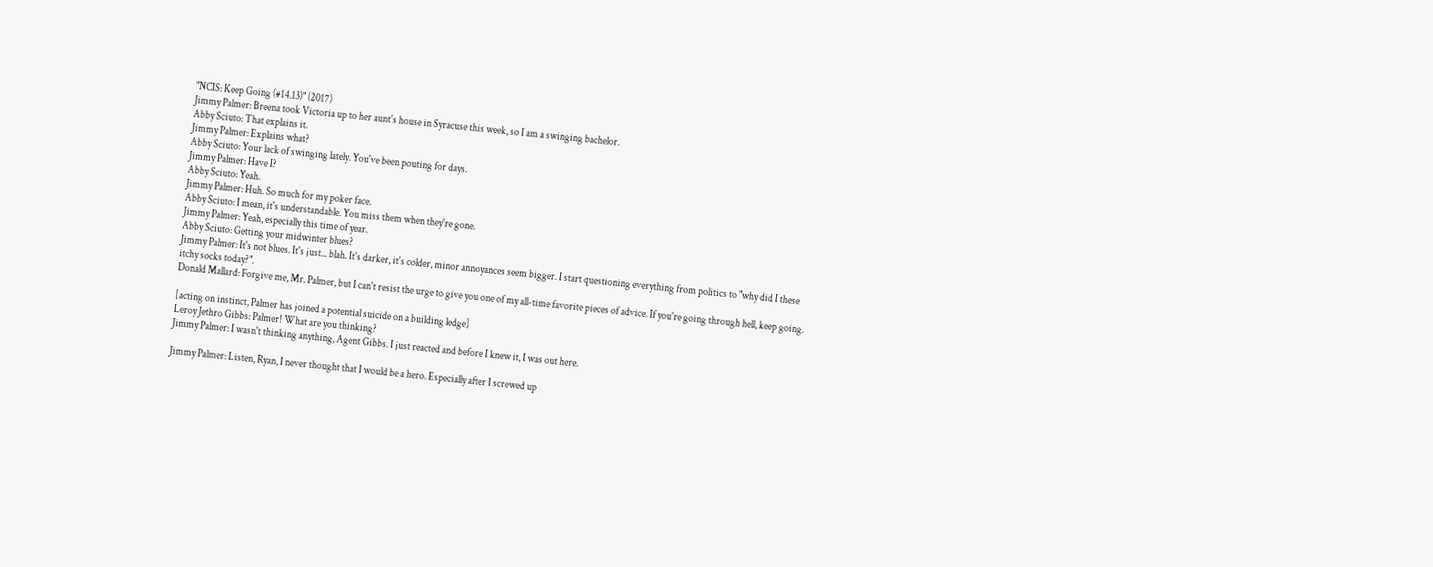"NCIS: Keep Going (#14.13)" (2017)
Jimmy Palmer: Breena took Victoria up to her aunt's house in Syracuse this week, so I am a swinging bachelor.
Abby Sciuto: That explains it.
Jimmy Palmer: Explains what?
Abby Sciuto: Your lack of swinging lately. You've been pouting for days.
Jimmy Palmer: Have I?
Abby Sciuto: Yeah.
Jimmy Palmer: Huh. So much for my poker face.
Abby Sciuto: I mean, it's understandable. You miss them when they're gone.
Jimmy Palmer: Yeah, especially this time of year.
Abby Sciuto: Getting your midwinter blues?
Jimmy Palmer: It's not blues. It's just... blah. It's darker, it's colder, minor annoyances seem bigger. I start questioning everything from politics to "why did I these itchy socks today?".
Donald Mallard: Forgive me, Mr. Palmer, but I can't resist the urge to give you one of my all-time favorite pieces of advice. If you're going through hell, keep going.

[acting on instinct, Palmer has joined a potential suicide on a building ledge]
Leroy Jethro Gibbs: Palmer! What are you thinking?
Jimmy Palmer: I wasn't thinking anything, Agent Gibbs. I just reacted and before I knew it, I was out here.

Jimmy Palmer: Listen, Ryan, I never thought that I would be a hero. Especially after I screwed up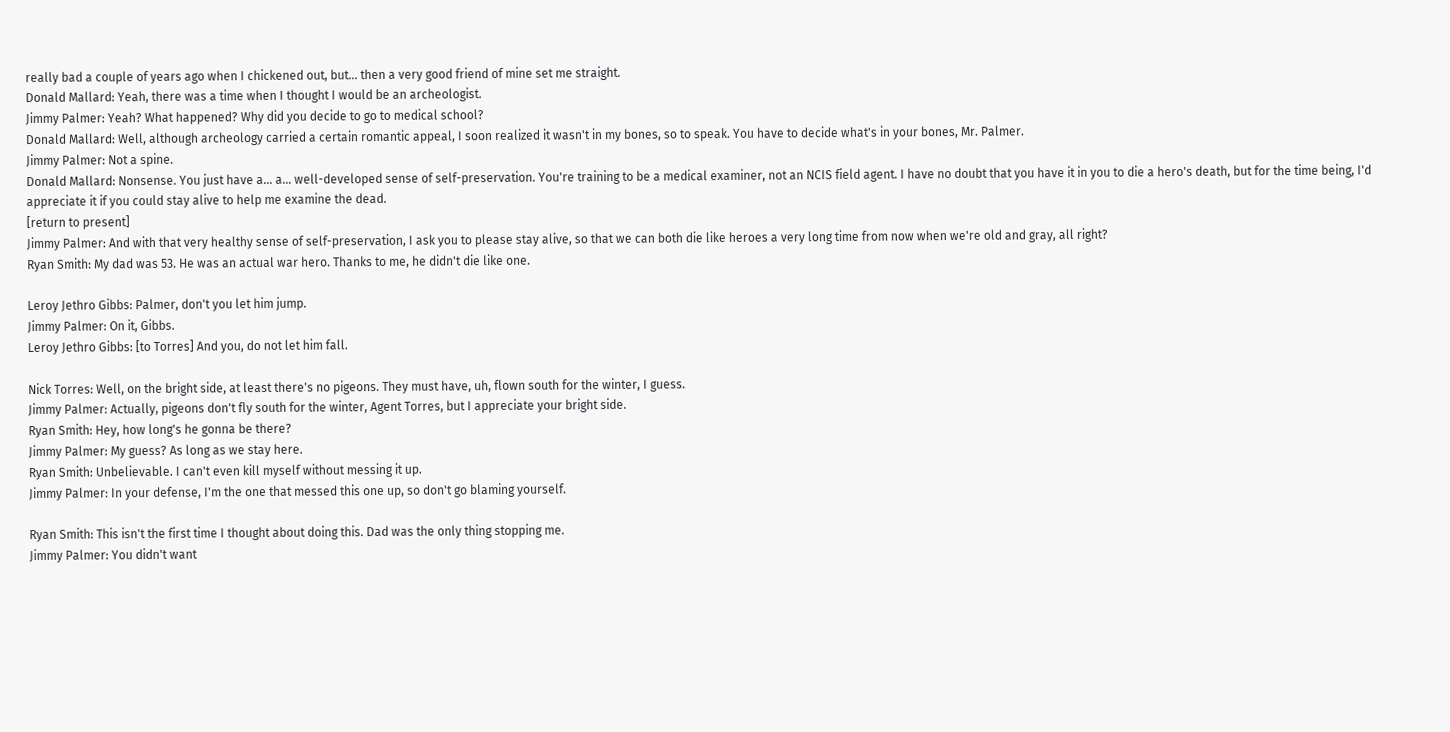really bad a couple of years ago when I chickened out, but... then a very good friend of mine set me straight.
Donald Mallard: Yeah, there was a time when I thought I would be an archeologist.
Jimmy Palmer: Yeah? What happened? Why did you decide to go to medical school?
Donald Mallard: Well, although archeology carried a certain romantic appeal, I soon realized it wasn't in my bones, so to speak. You have to decide what's in your bones, Mr. Palmer.
Jimmy Palmer: Not a spine.
Donald Mallard: Nonsense. You just have a... a... well-developed sense of self-preservation. You're training to be a medical examiner, not an NCIS field agent. I have no doubt that you have it in you to die a hero's death, but for the time being, I'd appreciate it if you could stay alive to help me examine the dead.
[return to present]
Jimmy Palmer: And with that very healthy sense of self-preservation, I ask you to please stay alive, so that we can both die like heroes a very long time from now when we're old and gray, all right?
Ryan Smith: My dad was 53. He was an actual war hero. Thanks to me, he didn't die like one.

Leroy Jethro Gibbs: Palmer, don't you let him jump.
Jimmy Palmer: On it, Gibbs.
Leroy Jethro Gibbs: [to Torres] And you, do not let him fall.

Nick Torres: Well, on the bright side, at least there's no pigeons. They must have, uh, flown south for the winter, I guess.
Jimmy Palmer: Actually, pigeons don't fly south for the winter, Agent Torres, but I appreciate your bright side.
Ryan Smith: Hey, how long's he gonna be there?
Jimmy Palmer: My guess? As long as we stay here.
Ryan Smith: Unbelievable. I can't even kill myself without messing it up.
Jimmy Palmer: In your defense, I'm the one that messed this one up, so don't go blaming yourself.

Ryan Smith: This isn't the first time I thought about doing this. Dad was the only thing stopping me.
Jimmy Palmer: You didn't want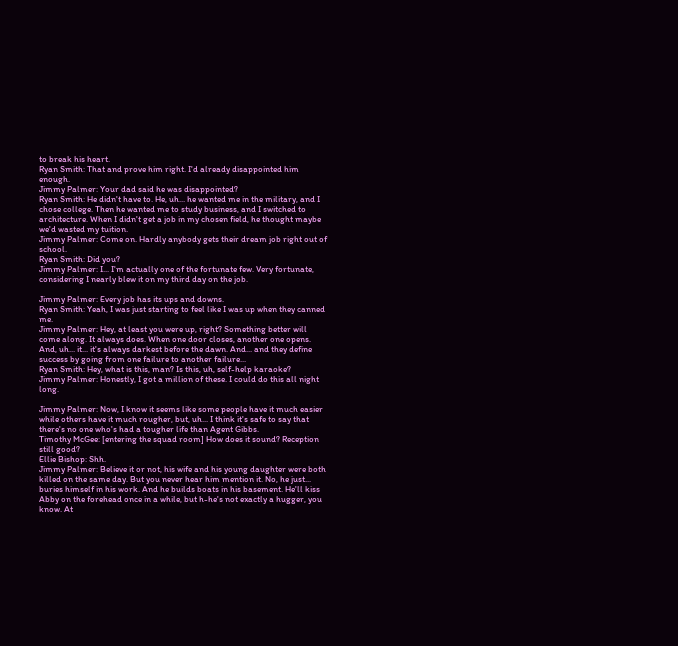to break his heart.
Ryan Smith: That and prove him right. I'd already disappointed him enough.
Jimmy Palmer: Your dad said he was disappointed?
Ryan Smith: He didn't have to. He, uh... he wanted me in the military, and I chose college. Then he wanted me to study business, and I switched to architecture. When I didn't get a job in my chosen field, he thought maybe we'd wasted my tuition.
Jimmy Palmer: Come on. Hardly anybody gets their dream job right out of school.
Ryan Smith: Did you?
Jimmy Palmer: I... I'm actually one of the fortunate few. Very fortunate, considering I nearly blew it on my third day on the job.

Jimmy Palmer: Every job has its ups and downs.
Ryan Smith: Yeah, I was just starting to feel like I was up when they canned me.
Jimmy Palmer: Hey, at least you were up, right? Something better will come along. It always does. When one door closes, another one opens. And, uh... it... it's always darkest before the dawn. And... and they define success by going from one failure to another failure...
Ryan Smith: Hey, what is this, man? Is this, uh, self-help karaoke?
Jimmy Palmer: Honestly, I got a million of these. I could do this all night long.

Jimmy Palmer: Now, I know it seems like some people have it much easier while others have it much rougher, but, uh... I think it's safe to say that there's no one who's had a tougher life than Agent Gibbs.
Timothy McGee: [entering the squad room] How does it sound? Reception still good?
Ellie Bishop: Shh.
Jimmy Palmer: Believe it or not, his wife and his young daughter were both killed on the same day. But you never hear him mention it. No, he just... buries himself in his work. And he builds boats in his basement. He'll kiss Abby on the forehead once in a while, but h-he's not exactly a hugger, you know. At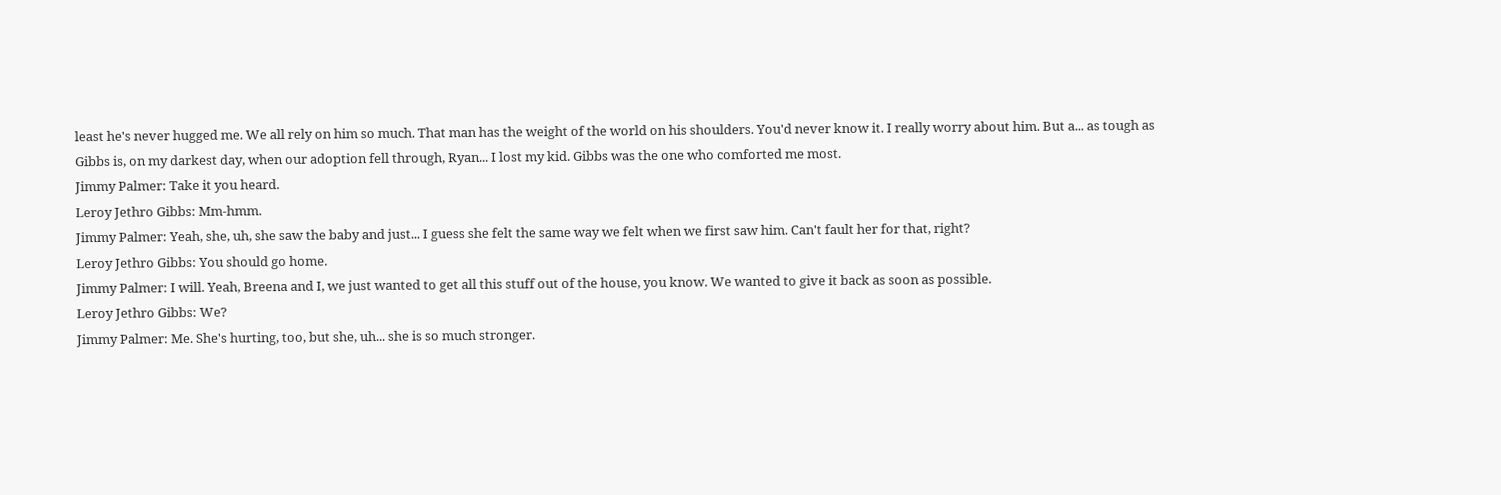least he's never hugged me. We all rely on him so much. That man has the weight of the world on his shoulders. You'd never know it. I really worry about him. But a... as tough as Gibbs is, on my darkest day, when our adoption fell through, Ryan... I lost my kid. Gibbs was the one who comforted me most.
Jimmy Palmer: Take it you heard.
Leroy Jethro Gibbs: Mm-hmm.
Jimmy Palmer: Yeah, she, uh, she saw the baby and just... I guess she felt the same way we felt when we first saw him. Can't fault her for that, right?
Leroy Jethro Gibbs: You should go home.
Jimmy Palmer: I will. Yeah, Breena and I, we just wanted to get all this stuff out of the house, you know. We wanted to give it back as soon as possible.
Leroy Jethro Gibbs: We?
Jimmy Palmer: Me. She's hurting, too, but she, uh... she is so much stronger.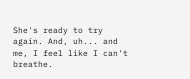She's ready to try again. And, uh... and me, I feel like I can't breathe.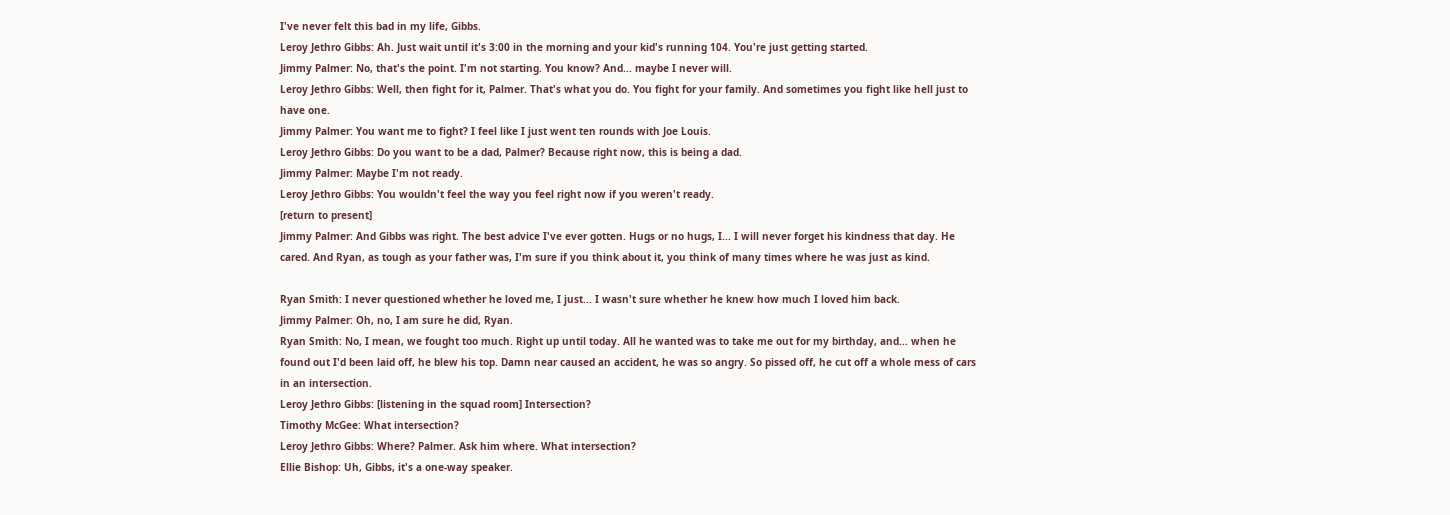I've never felt this bad in my life, Gibbs.
Leroy Jethro Gibbs: Ah. Just wait until it's 3:00 in the morning and your kid's running 104. You're just getting started.
Jimmy Palmer: No, that's the point. I'm not starting. You know? And... maybe I never will.
Leroy Jethro Gibbs: Well, then fight for it, Palmer. That's what you do. You fight for your family. And sometimes you fight like hell just to have one.
Jimmy Palmer: You want me to fight? I feel like I just went ten rounds with Joe Louis.
Leroy Jethro Gibbs: Do you want to be a dad, Palmer? Because right now, this is being a dad.
Jimmy Palmer: Maybe I'm not ready.
Leroy Jethro Gibbs: You wouldn't feel the way you feel right now if you weren't ready.
[return to present]
Jimmy Palmer: And Gibbs was right. The best advice I've ever gotten. Hugs or no hugs, I... I will never forget his kindness that day. He cared. And Ryan, as tough as your father was, I'm sure if you think about it, you think of many times where he was just as kind.

Ryan Smith: I never questioned whether he loved me, I just... I wasn't sure whether he knew how much I loved him back.
Jimmy Palmer: Oh, no, I am sure he did, Ryan.
Ryan Smith: No, I mean, we fought too much. Right up until today. All he wanted was to take me out for my birthday, and... when he found out I'd been laid off, he blew his top. Damn near caused an accident, he was so angry. So pissed off, he cut off a whole mess of cars in an intersection.
Leroy Jethro Gibbs: [listening in the squad room] Intersection?
Timothy McGee: What intersection?
Leroy Jethro Gibbs: Where? Palmer. Ask him where. What intersection?
Ellie Bishop: Uh, Gibbs, it's a one-way speaker.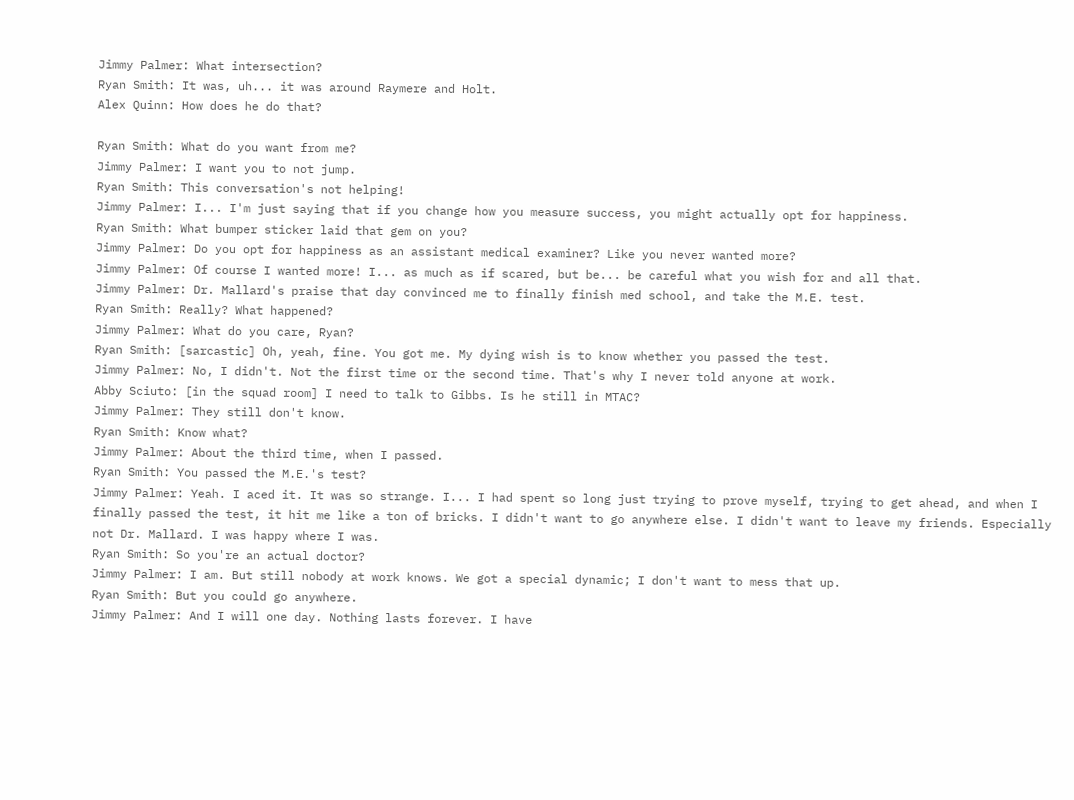Jimmy Palmer: What intersection?
Ryan Smith: It was, uh... it was around Raymere and Holt.
Alex Quinn: How does he do that?

Ryan Smith: What do you want from me?
Jimmy Palmer: I want you to not jump.
Ryan Smith: This conversation's not helping!
Jimmy Palmer: I... I'm just saying that if you change how you measure success, you might actually opt for happiness.
Ryan Smith: What bumper sticker laid that gem on you?
Jimmy Palmer: Do you opt for happiness as an assistant medical examiner? Like you never wanted more?
Jimmy Palmer: Of course I wanted more! I... as much as if scared, but be... be careful what you wish for and all that.
Jimmy Palmer: Dr. Mallard's praise that day convinced me to finally finish med school, and take the M.E. test.
Ryan Smith: Really? What happened?
Jimmy Palmer: What do you care, Ryan?
Ryan Smith: [sarcastic] Oh, yeah, fine. You got me. My dying wish is to know whether you passed the test.
Jimmy Palmer: No, I didn't. Not the first time or the second time. That's why I never told anyone at work.
Abby Sciuto: [in the squad room] I need to talk to Gibbs. Is he still in MTAC?
Jimmy Palmer: They still don't know.
Ryan Smith: Know what?
Jimmy Palmer: About the third time, when I passed.
Ryan Smith: You passed the M.E.'s test?
Jimmy Palmer: Yeah. I aced it. It was so strange. I... I had spent so long just trying to prove myself, trying to get ahead, and when I finally passed the test, it hit me like a ton of bricks. I didn't want to go anywhere else. I didn't want to leave my friends. Especially not Dr. Mallard. I was happy where I was.
Ryan Smith: So you're an actual doctor?
Jimmy Palmer: I am. But still nobody at work knows. We got a special dynamic; I don't want to mess that up.
Ryan Smith: But you could go anywhere.
Jimmy Palmer: And I will one day. Nothing lasts forever. I have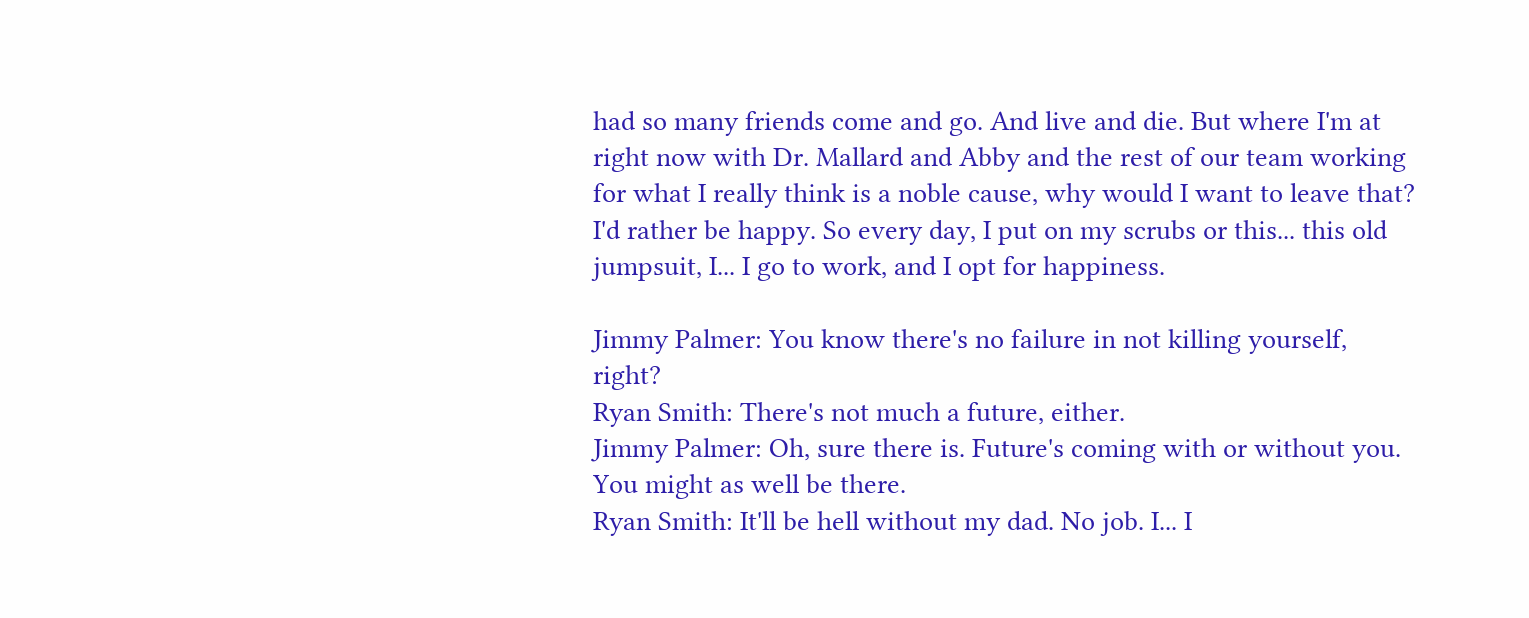had so many friends come and go. And live and die. But where I'm at right now with Dr. Mallard and Abby and the rest of our team working for what I really think is a noble cause, why would I want to leave that? I'd rather be happy. So every day, I put on my scrubs or this... this old jumpsuit, I... I go to work, and I opt for happiness.

Jimmy Palmer: You know there's no failure in not killing yourself, right?
Ryan Smith: There's not much a future, either.
Jimmy Palmer: Oh, sure there is. Future's coming with or without you. You might as well be there.
Ryan Smith: It'll be hell without my dad. No job. I... I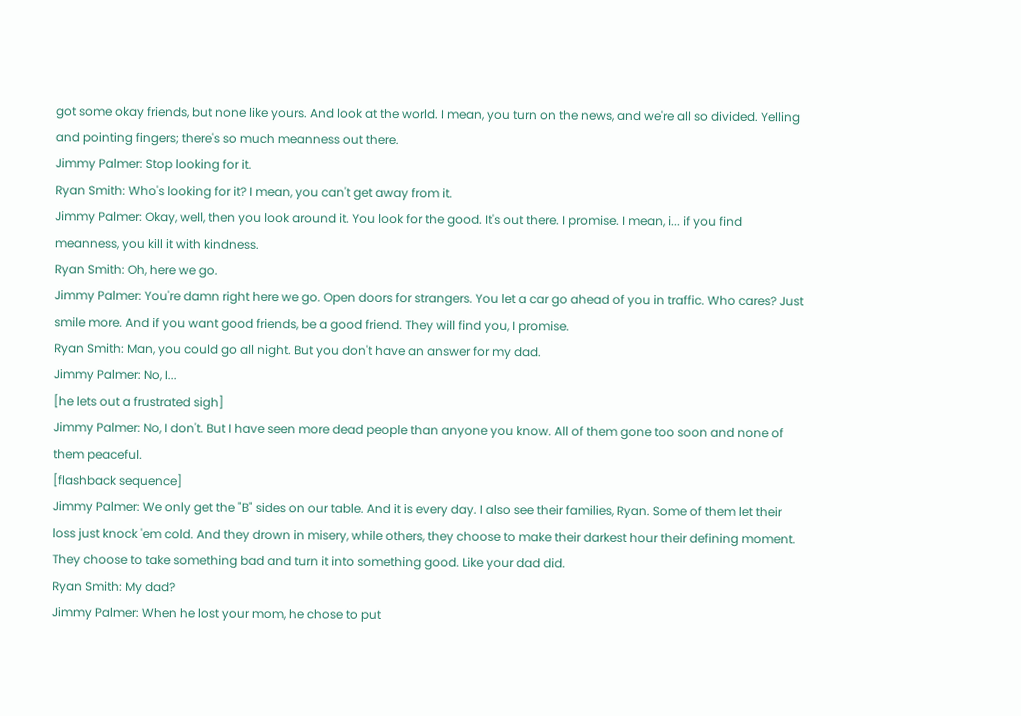got some okay friends, but none like yours. And look at the world. I mean, you turn on the news, and we're all so divided. Yelling and pointing fingers; there's so much meanness out there.
Jimmy Palmer: Stop looking for it.
Ryan Smith: Who's looking for it? I mean, you can't get away from it.
Jimmy Palmer: Okay, well, then you look around it. You look for the good. It's out there. I promise. I mean, i... if you find meanness, you kill it with kindness.
Ryan Smith: Oh, here we go.
Jimmy Palmer: You're damn right here we go. Open doors for strangers. You let a car go ahead of you in traffic. Who cares? Just smile more. And if you want good friends, be a good friend. They will find you, I promise.
Ryan Smith: Man, you could go all night. But you don't have an answer for my dad.
Jimmy Palmer: No, I...
[he lets out a frustrated sigh]
Jimmy Palmer: No, I don't. But I have seen more dead people than anyone you know. All of them gone too soon and none of them peaceful.
[flashback sequence]
Jimmy Palmer: We only get the "B" sides on our table. And it is every day. I also see their families, Ryan. Some of them let their loss just knock 'em cold. And they drown in misery, while others, they choose to make their darkest hour their defining moment. They choose to take something bad and turn it into something good. Like your dad did.
Ryan Smith: My dad?
Jimmy Palmer: When he lost your mom, he chose to put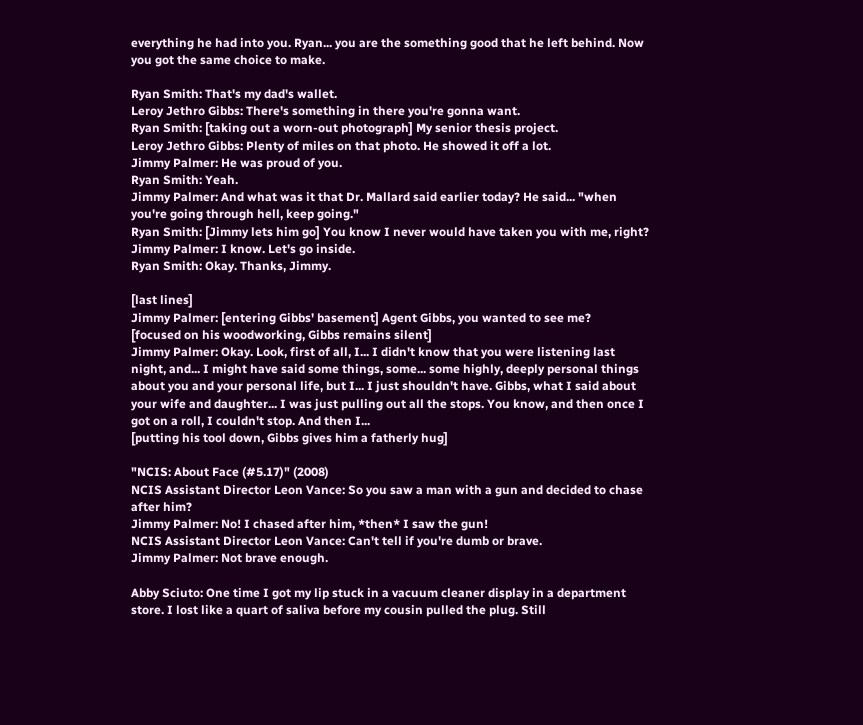everything he had into you. Ryan... you are the something good that he left behind. Now you got the same choice to make.

Ryan Smith: That's my dad's wallet.
Leroy Jethro Gibbs: There's something in there you're gonna want.
Ryan Smith: [taking out a worn-out photograph] My senior thesis project.
Leroy Jethro Gibbs: Plenty of miles on that photo. He showed it off a lot.
Jimmy Palmer: He was proud of you.
Ryan Smith: Yeah.
Jimmy Palmer: And what was it that Dr. Mallard said earlier today? He said... "when you're going through hell, keep going."
Ryan Smith: [Jimmy lets him go] You know I never would have taken you with me, right?
Jimmy Palmer: I know. Let's go inside.
Ryan Smith: Okay. Thanks, Jimmy.

[last lines]
Jimmy Palmer: [entering Gibbs' basement] Agent Gibbs, you wanted to see me?
[focused on his woodworking, Gibbs remains silent]
Jimmy Palmer: Okay. Look, first of all, I... I didn't know that you were listening last night, and... I might have said some things, some... some highly, deeply personal things about you and your personal life, but I... I just shouldn't have. Gibbs, what I said about your wife and daughter... I was just pulling out all the stops. You know, and then once I got on a roll, I couldn't stop. And then I...
[putting his tool down, Gibbs gives him a fatherly hug]

"NCIS: About Face (#5.17)" (2008)
NCIS Assistant Director Leon Vance: So you saw a man with a gun and decided to chase after him?
Jimmy Palmer: No! I chased after him, *then* I saw the gun!
NCIS Assistant Director Leon Vance: Can't tell if you're dumb or brave.
Jimmy Palmer: Not brave enough.

Abby Sciuto: One time I got my lip stuck in a vacuum cleaner display in a department store. I lost like a quart of saliva before my cousin pulled the plug. Still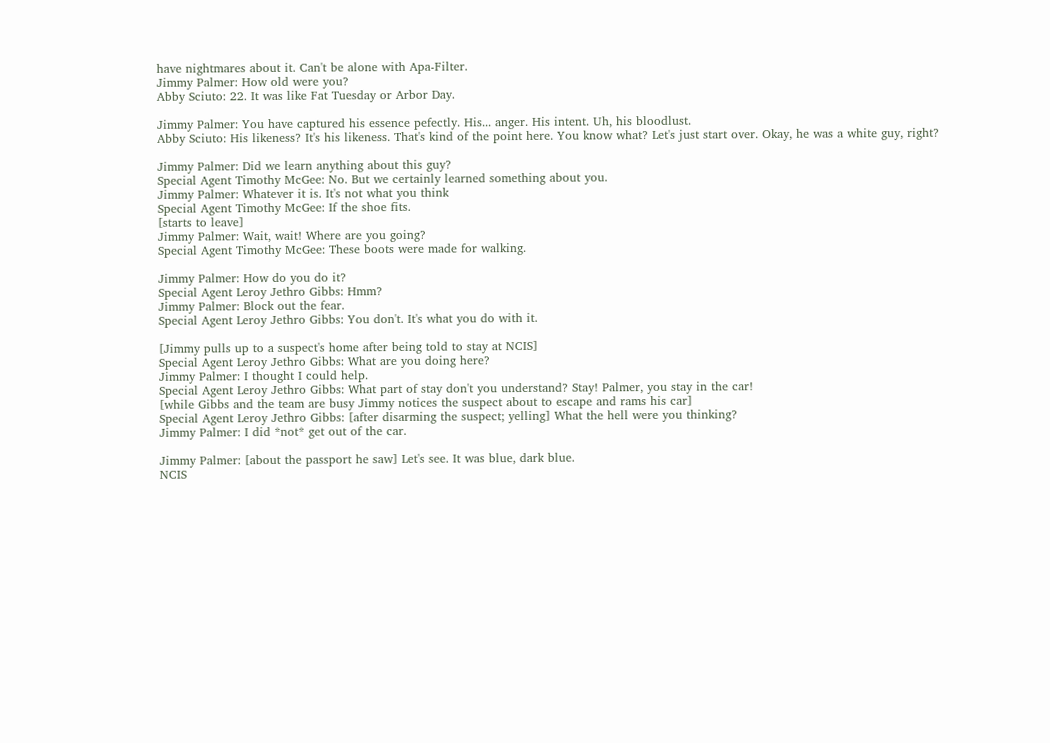have nightmares about it. Can't be alone with Apa-Filter.
Jimmy Palmer: How old were you?
Abby Sciuto: 22. It was like Fat Tuesday or Arbor Day.

Jimmy Palmer: You have captured his essence pefectly. His... anger. His intent. Uh, his bloodlust.
Abby Sciuto: His likeness? It's his likeness. That's kind of the point here. You know what? Let's just start over. Okay, he was a white guy, right?

Jimmy Palmer: Did we learn anything about this guy?
Special Agent Timothy McGee: No. But we certainly learned something about you.
Jimmy Palmer: Whatever it is. It's not what you think
Special Agent Timothy McGee: If the shoe fits.
[starts to leave]
Jimmy Palmer: Wait, wait! Where are you going?
Special Agent Timothy McGee: These boots were made for walking.

Jimmy Palmer: How do you do it?
Special Agent Leroy Jethro Gibbs: Hmm?
Jimmy Palmer: Block out the fear.
Special Agent Leroy Jethro Gibbs: You don't. It's what you do with it.

[Jimmy pulls up to a suspect's home after being told to stay at NCIS]
Special Agent Leroy Jethro Gibbs: What are you doing here?
Jimmy Palmer: I thought I could help.
Special Agent Leroy Jethro Gibbs: What part of stay don't you understand? Stay! Palmer, you stay in the car!
[while Gibbs and the team are busy Jimmy notices the suspect about to escape and rams his car]
Special Agent Leroy Jethro Gibbs: [after disarming the suspect; yelling] What the hell were you thinking?
Jimmy Palmer: I did *not* get out of the car.

Jimmy Palmer: [about the passport he saw] Let's see. It was blue, dark blue.
NCIS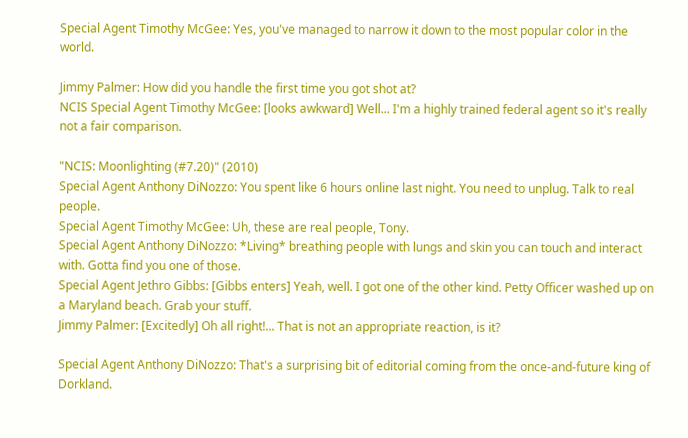Special Agent Timothy McGee: Yes, you've managed to narrow it down to the most popular color in the world.

Jimmy Palmer: How did you handle the first time you got shot at?
NCIS Special Agent Timothy McGee: [looks awkward] Well... I'm a highly trained federal agent so it's really not a fair comparison.

"NCIS: Moonlighting (#7.20)" (2010)
Special Agent Anthony DiNozzo: You spent like 6 hours online last night. You need to unplug. Talk to real people.
Special Agent Timothy McGee: Uh, these are real people, Tony.
Special Agent Anthony DiNozzo: *Living* breathing people with lungs and skin you can touch and interact with. Gotta find you one of those.
Special Agent Jethro Gibbs: [Gibbs enters] Yeah, well. I got one of the other kind. Petty Officer washed up on a Maryland beach. Grab your stuff.
Jimmy Palmer: [Excitedly] Oh all right!... That is not an appropriate reaction, is it?

Special Agent Anthony DiNozzo: That's a surprising bit of editorial coming from the once-and-future king of Dorkland.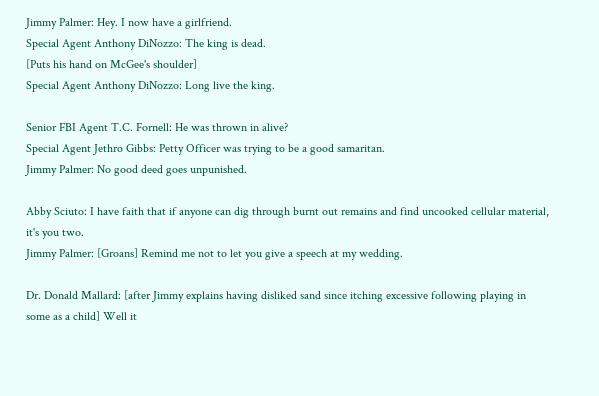Jimmy Palmer: Hey. I now have a girlfriend.
Special Agent Anthony DiNozzo: The king is dead.
[Puts his hand on McGee's shoulder]
Special Agent Anthony DiNozzo: Long live the king.

Senior FBI Agent T.C. Fornell: He was thrown in alive?
Special Agent Jethro Gibbs: Petty Officer was trying to be a good samaritan.
Jimmy Palmer: No good deed goes unpunished.

Abby Sciuto: I have faith that if anyone can dig through burnt out remains and find uncooked cellular material, it's you two.
Jimmy Palmer: [Groans] Remind me not to let you give a speech at my wedding.

Dr. Donald Mallard: [after Jimmy explains having disliked sand since itching excessive following playing in some as a child] Well it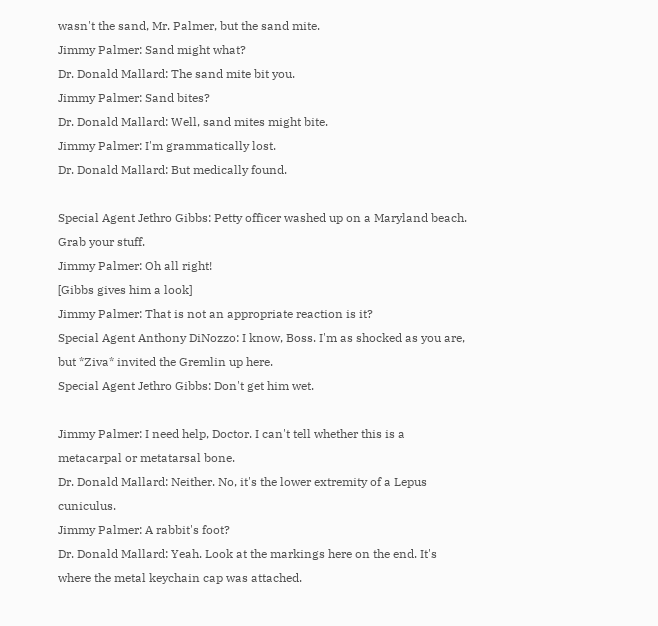wasn't the sand, Mr. Palmer, but the sand mite.
Jimmy Palmer: Sand might what?
Dr. Donald Mallard: The sand mite bit you.
Jimmy Palmer: Sand bites?
Dr. Donald Mallard: Well, sand mites might bite.
Jimmy Palmer: I'm grammatically lost.
Dr. Donald Mallard: But medically found.

Special Agent Jethro Gibbs: Petty officer washed up on a Maryland beach. Grab your stuff.
Jimmy Palmer: Oh all right!
[Gibbs gives him a look]
Jimmy Palmer: That is not an appropriate reaction is it?
Special Agent Anthony DiNozzo: I know, Boss. I'm as shocked as you are, but *Ziva* invited the Gremlin up here.
Special Agent Jethro Gibbs: Don't get him wet.

Jimmy Palmer: I need help, Doctor. I can't tell whether this is a metacarpal or metatarsal bone.
Dr. Donald Mallard: Neither. No, it's the lower extremity of a Lepus cuniculus.
Jimmy Palmer: A rabbit's foot?
Dr. Donald Mallard: Yeah. Look at the markings here on the end. It's where the metal keychain cap was attached.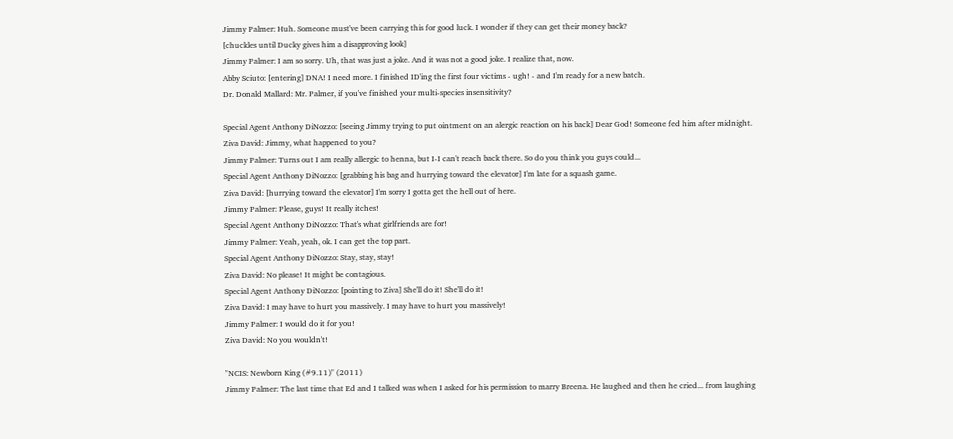Jimmy Palmer: Huh. Someone must've been carrying this for good luck. I wonder if they can get their money back?
[chuckles until Ducky gives him a disapproving look]
Jimmy Palmer: I am so sorry. Uh, that was just a joke. And it was not a good joke. I realize that, now.
Abby Sciuto: [entering] DNA! I need more. I finished ID'ing the first four victims - ugh! - and I'm ready for a new batch.
Dr. Donald Mallard: Mr. Palmer, if you've finished your multi-species insensitivity?

Special Agent Anthony DiNozzo: [seeing Jimmy trying to put ointment on an alergic reaction on his back] Dear God! Someone fed him after midnight.
Ziva David: Jimmy, what happened to you?
Jimmy Palmer: Turns out I am really allergic to henna, but I-I can't reach back there. So do you think you guys could...
Special Agent Anthony DiNozzo: [grabbing his bag and hurrying toward the elevator] I'm late for a squash game.
Ziva David: [hurrying toward the elevator] I'm sorry I gotta get the hell out of here.
Jimmy Palmer: Please, guys! It really itches!
Special Agent Anthony DiNozzo: That's what girlfriends are for!
Jimmy Palmer: Yeah, yeah, ok. I can get the top part.
Special Agent Anthony DiNozzo: Stay, stay, stay!
Ziva David: No please! It might be contagious.
Special Agent Anthony DiNozzo: [pointing to Ziva] She'll do it! She'll do it!
Ziva David: I may have to hurt you massively. I may have to hurt you massively!
Jimmy Palmer: I would do it for you!
Ziva David: No you wouldn't!

"NCIS: Newborn King (#9.11)" (2011)
Jimmy Palmer: The last time that Ed and I talked was when I asked for his permission to marry Breena. He laughed and then he cried... from laughing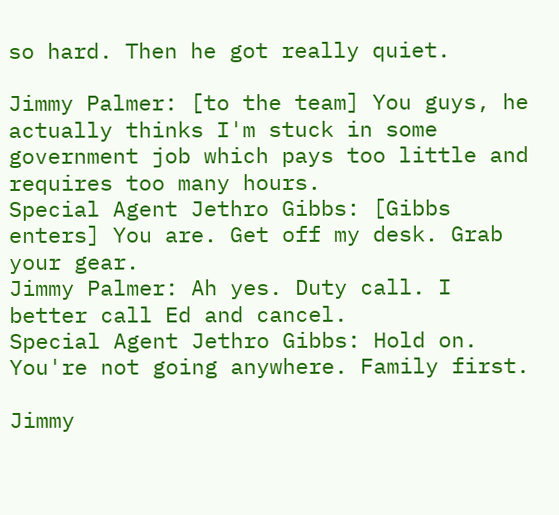so hard. Then he got really quiet.

Jimmy Palmer: [to the team] You guys, he actually thinks I'm stuck in some government job which pays too little and requires too many hours.
Special Agent Jethro Gibbs: [Gibbs enters] You are. Get off my desk. Grab your gear.
Jimmy Palmer: Ah yes. Duty call. I better call Ed and cancel.
Special Agent Jethro Gibbs: Hold on. You're not going anywhere. Family first.

Jimmy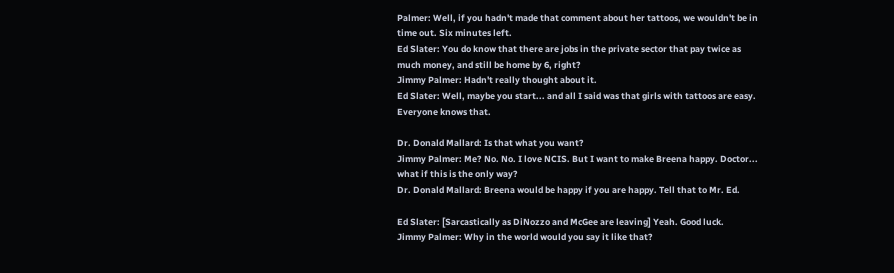Palmer: Well, if you hadn't made that comment about her tattoos, we wouldn't be in time out. Six minutes left.
Ed Slater: You do know that there are jobs in the private sector that pay twice as much money, and still be home by 6, right?
Jimmy Palmer: Hadn't really thought about it.
Ed Slater: Well, maybe you start... and all I said was that girls with tattoos are easy. Everyone knows that.

Dr. Donald Mallard: Is that what you want?
Jimmy Palmer: Me? No. No. I love NCIS. But I want to make Breena happy. Doctor... what if this is the only way?
Dr. Donald Mallard: Breena would be happy if you are happy. Tell that to Mr. Ed.

Ed Slater: [Sarcastically as DiNozzo and McGee are leaving] Yeah. Good luck.
Jimmy Palmer: Why in the world would you say it like that?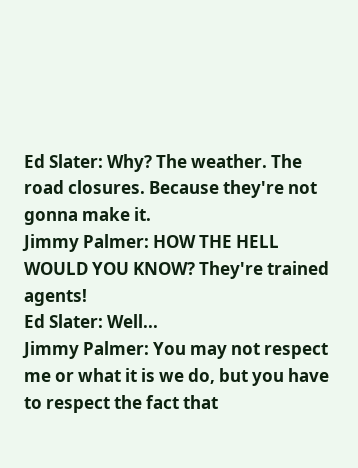Ed Slater: Why? The weather. The road closures. Because they're not gonna make it.
Jimmy Palmer: HOW THE HELL WOULD YOU KNOW? They're trained agents!
Ed Slater: Well...
Jimmy Palmer: You may not respect me or what it is we do, but you have to respect the fact that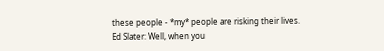these people - *my* people are risking their lives.
Ed Slater: Well, when you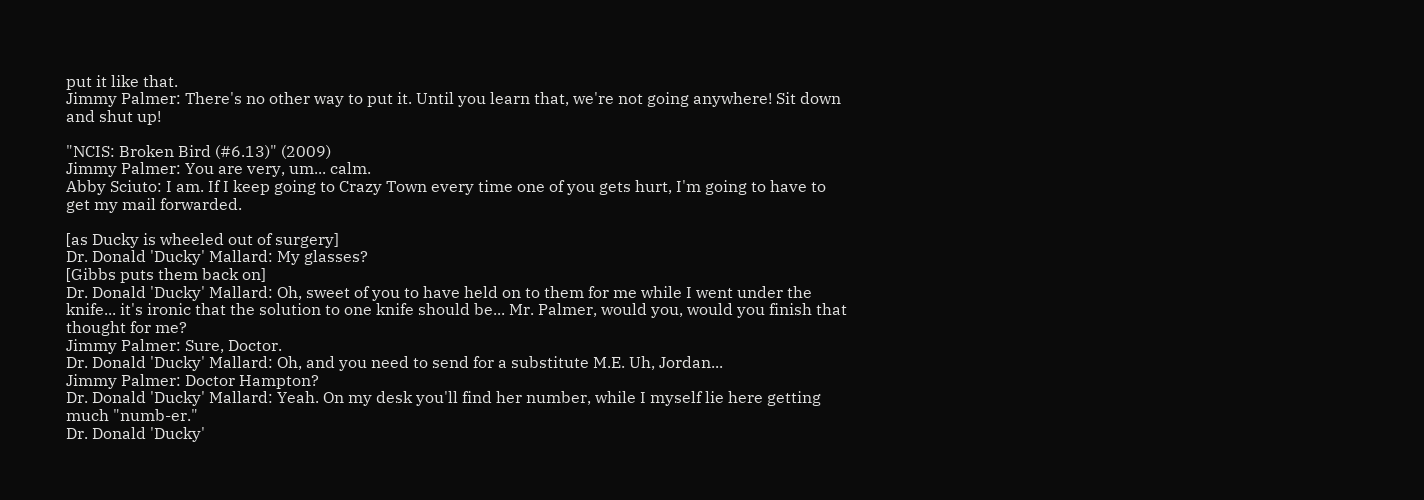put it like that.
Jimmy Palmer: There's no other way to put it. Until you learn that, we're not going anywhere! Sit down and shut up!

"NCIS: Broken Bird (#6.13)" (2009)
Jimmy Palmer: You are very, um... calm.
Abby Sciuto: I am. If I keep going to Crazy Town every time one of you gets hurt, I'm going to have to get my mail forwarded.

[as Ducky is wheeled out of surgery]
Dr. Donald 'Ducky' Mallard: My glasses?
[Gibbs puts them back on]
Dr. Donald 'Ducky' Mallard: Oh, sweet of you to have held on to them for me while I went under the knife... it's ironic that the solution to one knife should be... Mr. Palmer, would you, would you finish that thought for me?
Jimmy Palmer: Sure, Doctor.
Dr. Donald 'Ducky' Mallard: Oh, and you need to send for a substitute M.E. Uh, Jordan...
Jimmy Palmer: Doctor Hampton?
Dr. Donald 'Ducky' Mallard: Yeah. On my desk you'll find her number, while I myself lie here getting much "numb-er."
Dr. Donald 'Ducky'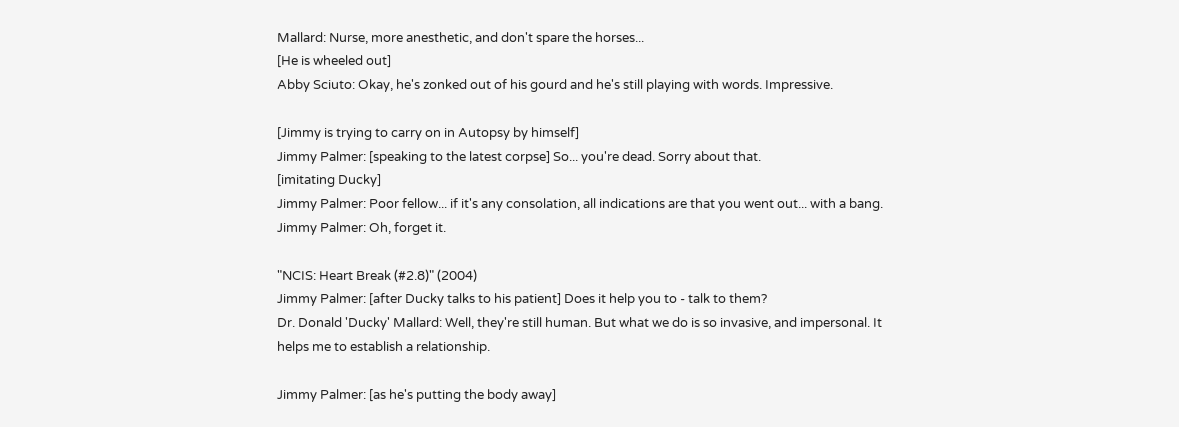Mallard: Nurse, more anesthetic, and don't spare the horses...
[He is wheeled out]
Abby Sciuto: Okay, he's zonked out of his gourd and he's still playing with words. Impressive.

[Jimmy is trying to carry on in Autopsy by himself]
Jimmy Palmer: [speaking to the latest corpse] So... you're dead. Sorry about that.
[imitating Ducky]
Jimmy Palmer: Poor fellow... if it's any consolation, all indications are that you went out... with a bang.
Jimmy Palmer: Oh, forget it.

"NCIS: Heart Break (#2.8)" (2004)
Jimmy Palmer: [after Ducky talks to his patient] Does it help you to - talk to them?
Dr. Donald 'Ducky' Mallard: Well, they're still human. But what we do is so invasive, and impersonal. It helps me to establish a relationship.

Jimmy Palmer: [as he's putting the body away]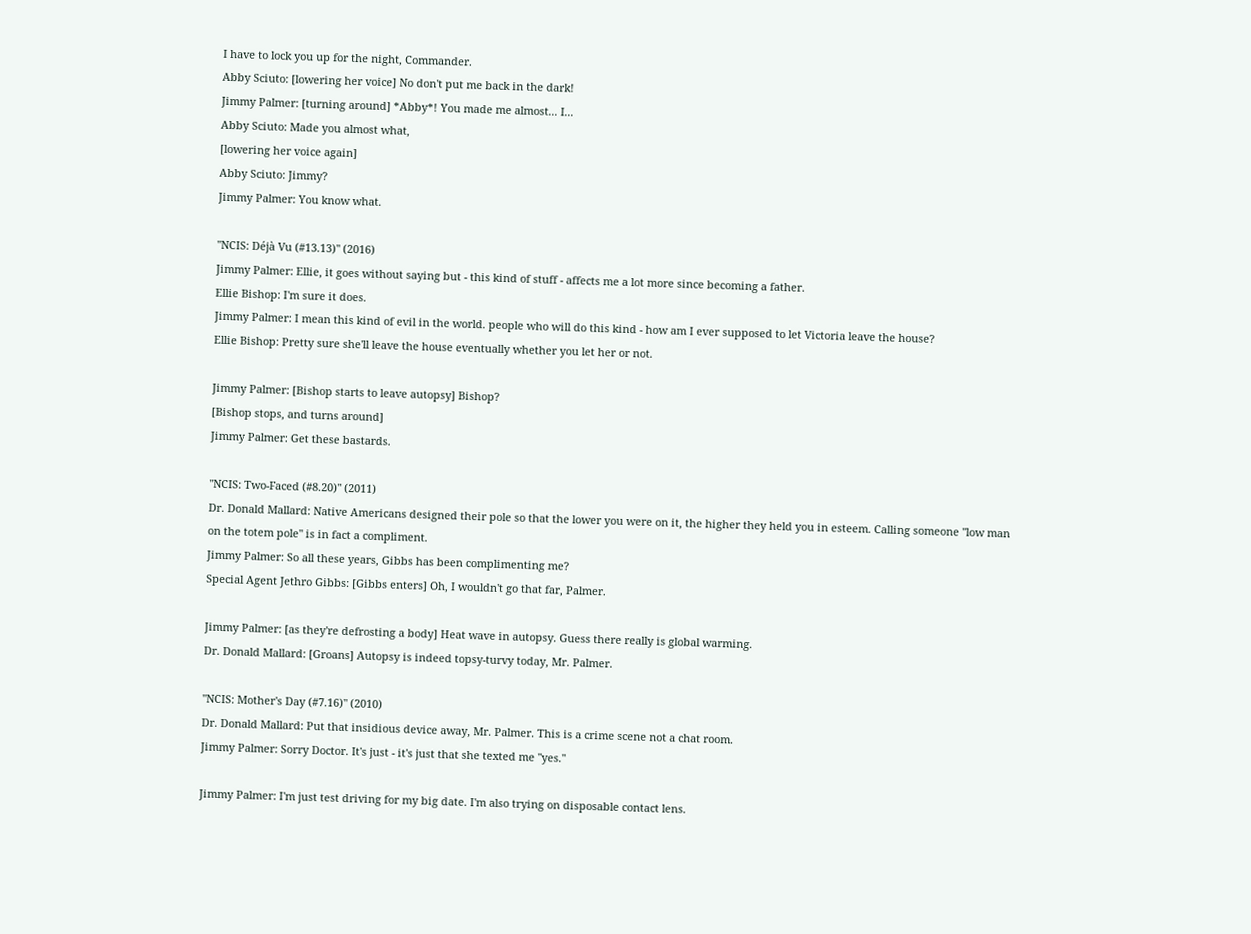I have to lock you up for the night, Commander.
Abby Sciuto: [lowering her voice] No don't put me back in the dark!
Jimmy Palmer: [turning around] *Abby*! You made me almost... I...
Abby Sciuto: Made you almost what,
[lowering her voice again]
Abby Sciuto: Jimmy?
Jimmy Palmer: You know what.

"NCIS: Déjà Vu (#13.13)" (2016)
Jimmy Palmer: Ellie, it goes without saying but - this kind of stuff - affects me a lot more since becoming a father.
Ellie Bishop: I'm sure it does.
Jimmy Palmer: I mean this kind of evil in the world. people who will do this kind - how am I ever supposed to let Victoria leave the house?
Ellie Bishop: Pretty sure she'll leave the house eventually whether you let her or not.

Jimmy Palmer: [Bishop starts to leave autopsy] Bishop?
[Bishop stops, and turns around]
Jimmy Palmer: Get these bastards.

"NCIS: Two-Faced (#8.20)" (2011)
Dr. Donald Mallard: Native Americans designed their pole so that the lower you were on it, the higher they held you in esteem. Calling someone "low man on the totem pole" is in fact a compliment.
Jimmy Palmer: So all these years, Gibbs has been complimenting me?
Special Agent Jethro Gibbs: [Gibbs enters] Oh, I wouldn't go that far, Palmer.

Jimmy Palmer: [as they're defrosting a body] Heat wave in autopsy. Guess there really is global warming.
Dr. Donald Mallard: [Groans] Autopsy is indeed topsy-turvy today, Mr. Palmer.

"NCIS: Mother's Day (#7.16)" (2010)
Dr. Donald Mallard: Put that insidious device away, Mr. Palmer. This is a crime scene not a chat room.
Jimmy Palmer: Sorry Doctor. It's just - it's just that she texted me "yes."

Jimmy Palmer: I'm just test driving for my big date. I'm also trying on disposable contact lens.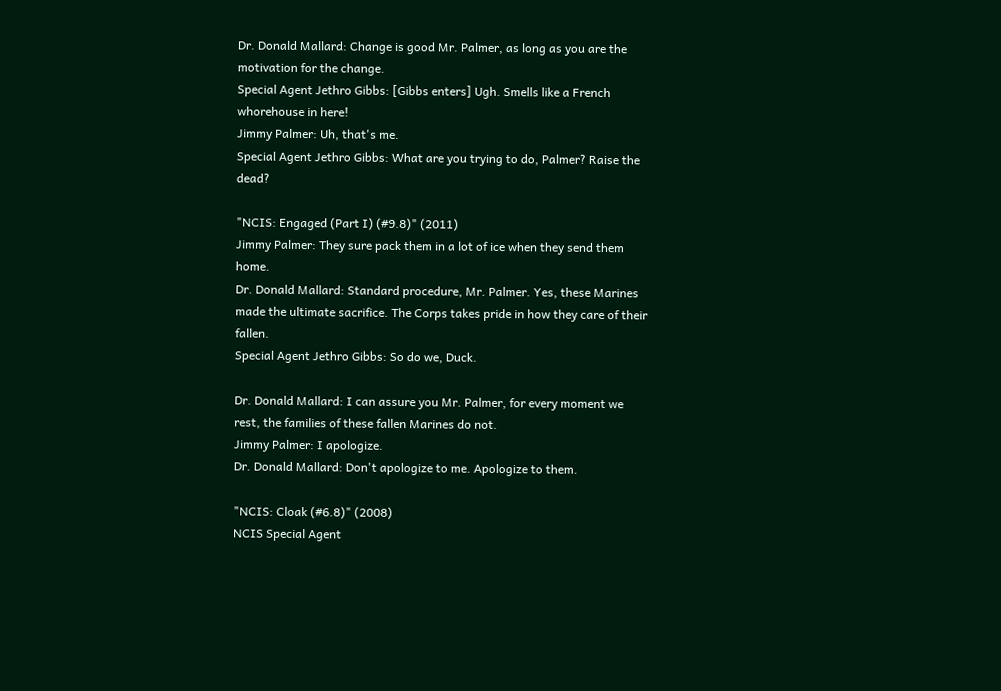Dr. Donald Mallard: Change is good Mr. Palmer, as long as you are the motivation for the change.
Special Agent Jethro Gibbs: [Gibbs enters] Ugh. Smells like a French whorehouse in here!
Jimmy Palmer: Uh, that's me.
Special Agent Jethro Gibbs: What are you trying to do, Palmer? Raise the dead?

"NCIS: Engaged (Part I) (#9.8)" (2011)
Jimmy Palmer: They sure pack them in a lot of ice when they send them home.
Dr. Donald Mallard: Standard procedure, Mr. Palmer. Yes, these Marines made the ultimate sacrifice. The Corps takes pride in how they care of their fallen.
Special Agent Jethro Gibbs: So do we, Duck.

Dr. Donald Mallard: I can assure you Mr. Palmer, for every moment we rest, the families of these fallen Marines do not.
Jimmy Palmer: I apologize.
Dr. Donald Mallard: Don't apologize to me. Apologize to them.

"NCIS: Cloak (#6.8)" (2008)
NCIS Special Agent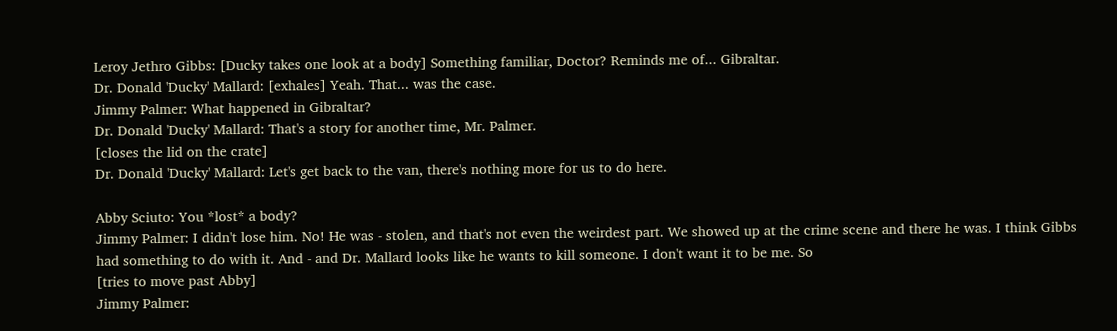Leroy Jethro Gibbs: [Ducky takes one look at a body] Something familiar, Doctor? Reminds me of... Gibraltar.
Dr. Donald 'Ducky' Mallard: [exhales] Yeah. That... was the case.
Jimmy Palmer: What happened in Gibraltar?
Dr. Donald 'Ducky' Mallard: That's a story for another time, Mr. Palmer.
[closes the lid on the crate]
Dr. Donald 'Ducky' Mallard: Let's get back to the van, there's nothing more for us to do here.

Abby Sciuto: You *lost* a body?
Jimmy Palmer: I didn't lose him. No! He was - stolen, and that's not even the weirdest part. We showed up at the crime scene and there he was. I think Gibbs had something to do with it. And - and Dr. Mallard looks like he wants to kill someone. I don't want it to be me. So
[tries to move past Abby]
Jimmy Palmer: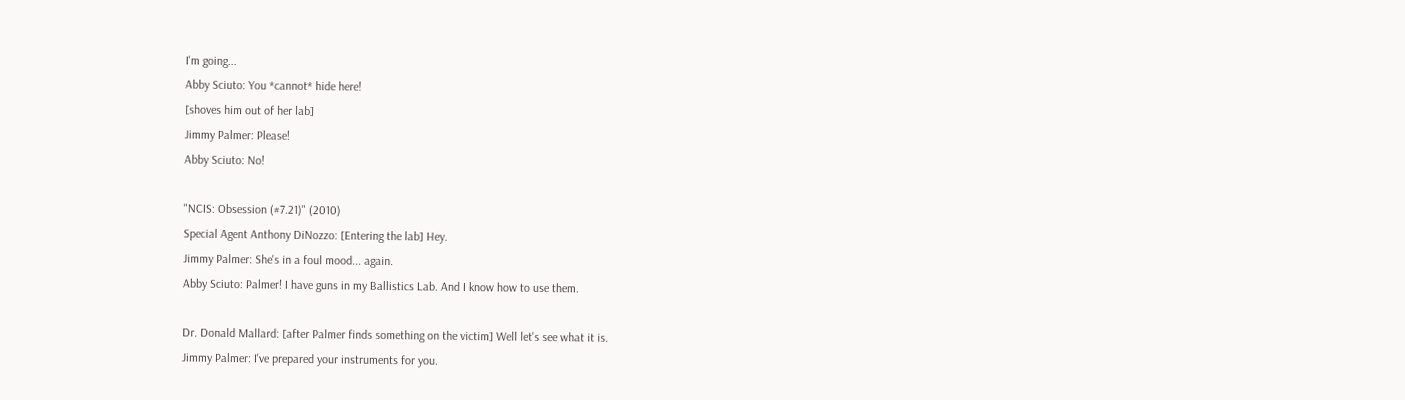I'm going...
Abby Sciuto: You *cannot* hide here!
[shoves him out of her lab]
Jimmy Palmer: Please!
Abby Sciuto: No!

"NCIS: Obsession (#7.21)" (2010)
Special Agent Anthony DiNozzo: [Entering the lab] Hey.
Jimmy Palmer: She's in a foul mood... again.
Abby Sciuto: Palmer! I have guns in my Ballistics Lab. And I know how to use them.

Dr. Donald Mallard: [after Palmer finds something on the victim] Well let's see what it is.
Jimmy Palmer: I've prepared your instruments for you.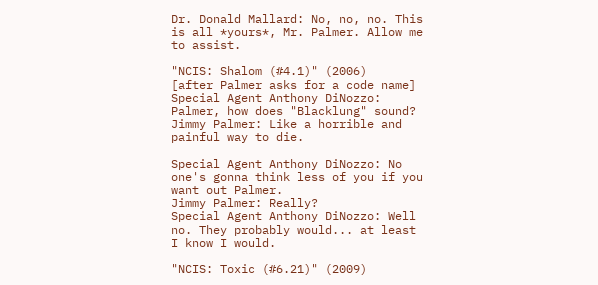Dr. Donald Mallard: No, no, no. This is all *yours*, Mr. Palmer. Allow me to assist.

"NCIS: Shalom (#4.1)" (2006)
[after Palmer asks for a code name]
Special Agent Anthony DiNozzo: Palmer, how does "Blacklung" sound?
Jimmy Palmer: Like a horrible and painful way to die.

Special Agent Anthony DiNozzo: No one's gonna think less of you if you want out Palmer.
Jimmy Palmer: Really?
Special Agent Anthony DiNozzo: Well no. They probably would... at least I know I would.

"NCIS: Toxic (#6.21)" (2009)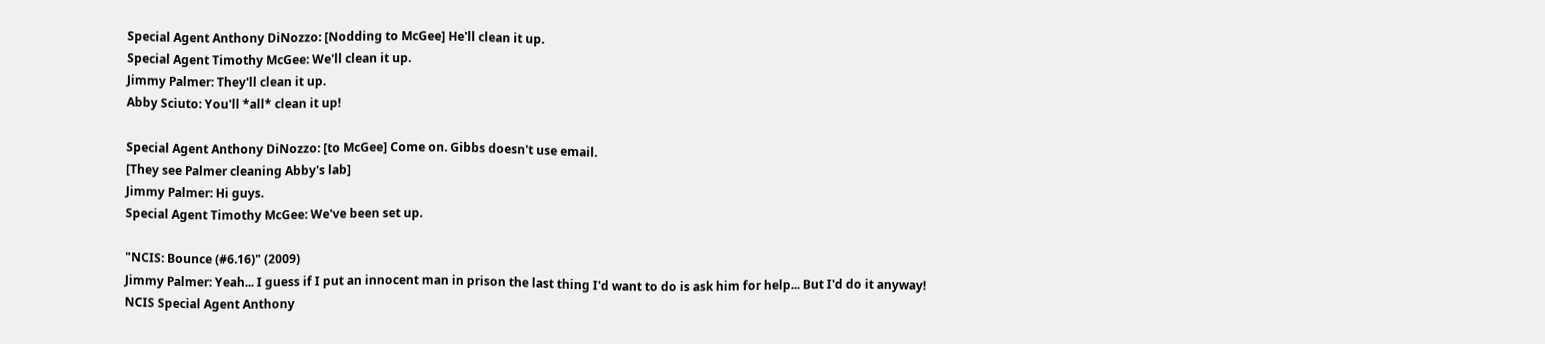Special Agent Anthony DiNozzo: [Nodding to McGee] He'll clean it up.
Special Agent Timothy McGee: We'll clean it up.
Jimmy Palmer: They'll clean it up.
Abby Sciuto: You'll *all* clean it up!

Special Agent Anthony DiNozzo: [to McGee] Come on. Gibbs doesn't use email.
[They see Palmer cleaning Abby's lab]
Jimmy Palmer: Hi guys.
Special Agent Timothy McGee: We've been set up.

"NCIS: Bounce (#6.16)" (2009)
Jimmy Palmer: Yeah... I guess if I put an innocent man in prison the last thing I'd want to do is ask him for help... But I'd do it anyway!
NCIS Special Agent Anthony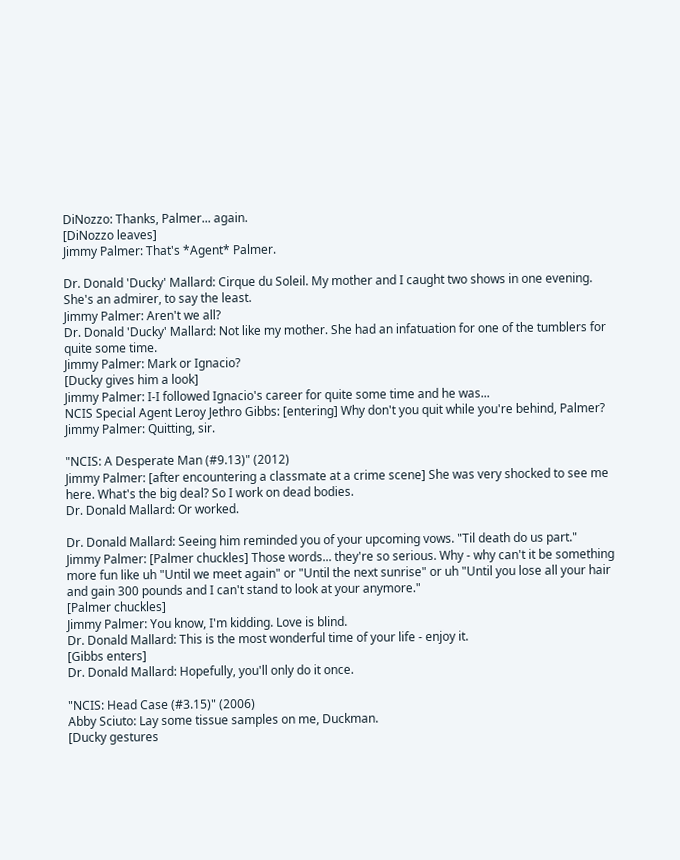DiNozzo: Thanks, Palmer... again.
[DiNozzo leaves]
Jimmy Palmer: That's *Agent* Palmer.

Dr. Donald 'Ducky' Mallard: Cirque du Soleil. My mother and I caught two shows in one evening. She's an admirer, to say the least.
Jimmy Palmer: Aren't we all?
Dr. Donald 'Ducky' Mallard: Not like my mother. She had an infatuation for one of the tumblers for quite some time.
Jimmy Palmer: Mark or Ignacio?
[Ducky gives him a look]
Jimmy Palmer: I-I followed Ignacio's career for quite some time and he was...
NCIS Special Agent Leroy Jethro Gibbs: [entering] Why don't you quit while you're behind, Palmer?
Jimmy Palmer: Quitting, sir.

"NCIS: A Desperate Man (#9.13)" (2012)
Jimmy Palmer: [after encountering a classmate at a crime scene] She was very shocked to see me here. What's the big deal? So I work on dead bodies.
Dr. Donald Mallard: Or worked.

Dr. Donald Mallard: Seeing him reminded you of your upcoming vows. "Til death do us part."
Jimmy Palmer: [Palmer chuckles] Those words... they're so serious. Why - why can't it be something more fun like uh "Until we meet again" or "Until the next sunrise" or uh "Until you lose all your hair and gain 300 pounds and I can't stand to look at your anymore."
[Palmer chuckles]
Jimmy Palmer: You know, I'm kidding. Love is blind.
Dr. Donald Mallard: This is the most wonderful time of your life - enjoy it.
[Gibbs enters]
Dr. Donald Mallard: Hopefully, you'll only do it once.

"NCIS: Head Case (#3.15)" (2006)
Abby Sciuto: Lay some tissue samples on me, Duckman.
[Ducky gestures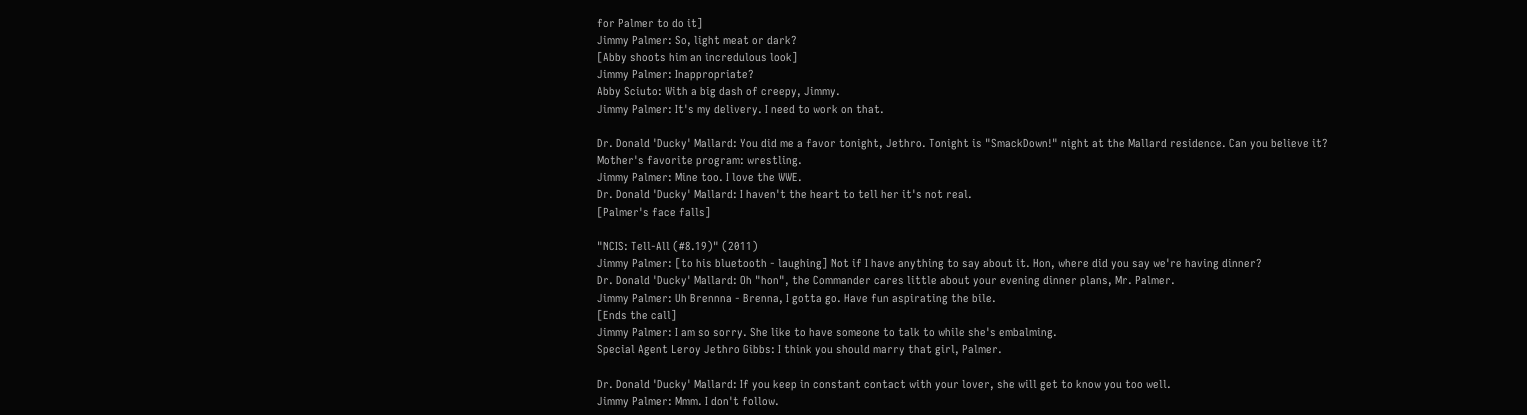for Palmer to do it]
Jimmy Palmer: So, light meat or dark?
[Abby shoots him an incredulous look]
Jimmy Palmer: Inappropriate?
Abby Sciuto: With a big dash of creepy, Jimmy.
Jimmy Palmer: It's my delivery. I need to work on that.

Dr. Donald 'Ducky' Mallard: You did me a favor tonight, Jethro. Tonight is "SmackDown!" night at the Mallard residence. Can you believe it? Mother's favorite program: wrestling.
Jimmy Palmer: Mine too. I love the WWE.
Dr. Donald 'Ducky' Mallard: I haven't the heart to tell her it's not real.
[Palmer's face falls]

"NCIS: Tell-All (#8.19)" (2011)
Jimmy Palmer: [to his bluetooth - laughing] Not if I have anything to say about it. Hon, where did you say we're having dinner?
Dr. Donald 'Ducky' Mallard: Oh "hon", the Commander cares little about your evening dinner plans, Mr. Palmer.
Jimmy Palmer: Uh Brennna - Brenna, I gotta go. Have fun aspirating the bile.
[Ends the call]
Jimmy Palmer: I am so sorry. She like to have someone to talk to while she's embalming.
Special Agent Leroy Jethro Gibbs: I think you should marry that girl, Palmer.

Dr. Donald 'Ducky' Mallard: If you keep in constant contact with your lover, she will get to know you too well.
Jimmy Palmer: Mmm. I don't follow.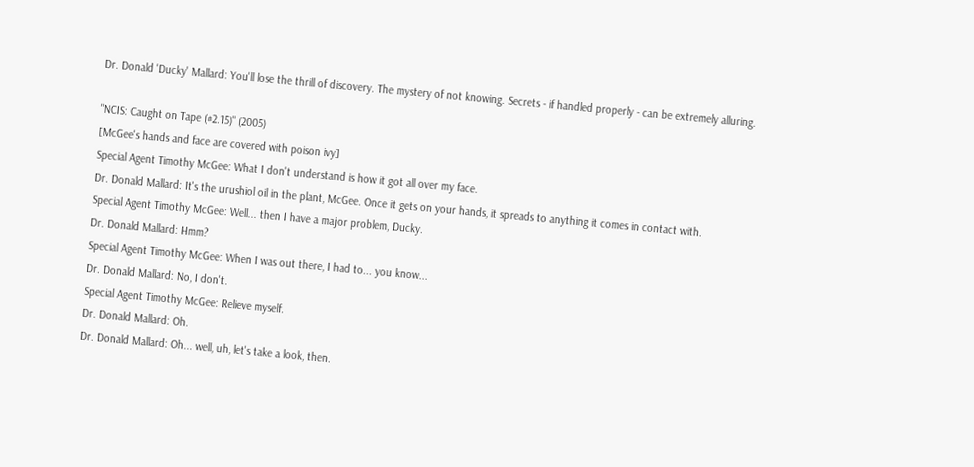Dr. Donald 'Ducky' Mallard: You'll lose the thrill of discovery. The mystery of not knowing. Secrets - if handled properly - can be extremely alluring.

"NCIS: Caught on Tape (#2.15)" (2005)
[McGee's hands and face are covered with poison ivy]
Special Agent Timothy McGee: What I don't understand is how it got all over my face.
Dr. Donald Mallard: It's the urushiol oil in the plant, McGee. Once it gets on your hands, it spreads to anything it comes in contact with.
Special Agent Timothy McGee: Well... then I have a major problem, Ducky.
Dr. Donald Mallard: Hmm?
Special Agent Timothy McGee: When I was out there, I had to... you know...
Dr. Donald Mallard: No, I don't.
Special Agent Timothy McGee: Relieve myself.
Dr. Donald Mallard: Oh.
Dr. Donald Mallard: Oh... well, uh, let's take a look, then.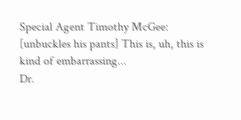Special Agent Timothy McGee: [unbuckles his pants] This is, uh, this is kind of embarrassing...
Dr.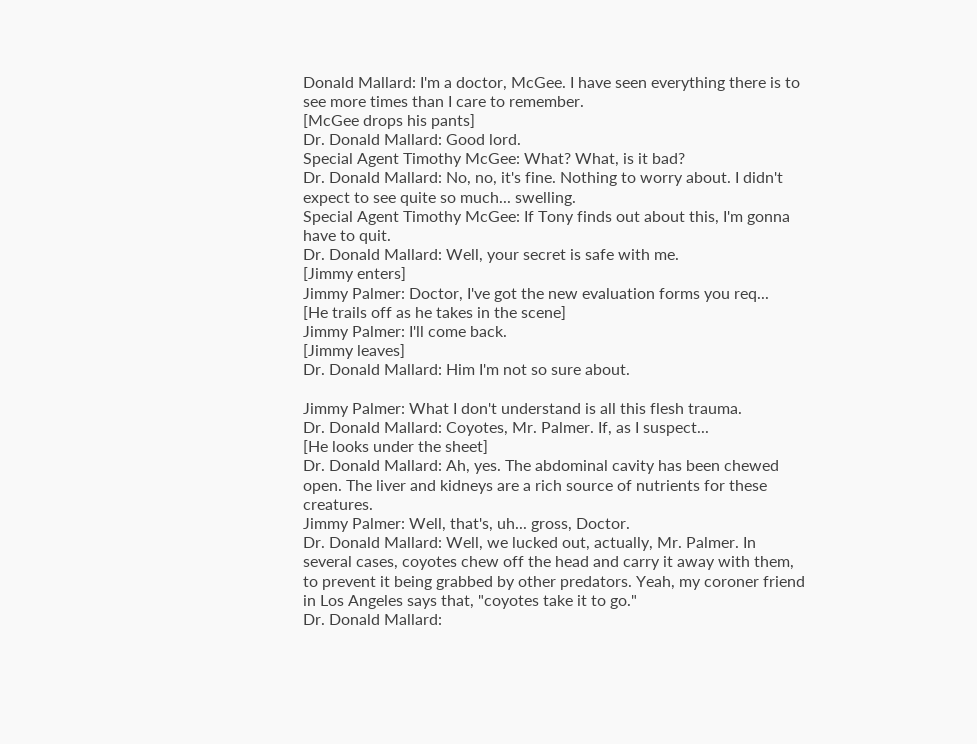Donald Mallard: I'm a doctor, McGee. I have seen everything there is to see more times than I care to remember.
[McGee drops his pants]
Dr. Donald Mallard: Good lord.
Special Agent Timothy McGee: What? What, is it bad?
Dr. Donald Mallard: No, no, it's fine. Nothing to worry about. I didn't expect to see quite so much... swelling.
Special Agent Timothy McGee: If Tony finds out about this, I'm gonna have to quit.
Dr. Donald Mallard: Well, your secret is safe with me.
[Jimmy enters]
Jimmy Palmer: Doctor, I've got the new evaluation forms you req...
[He trails off as he takes in the scene]
Jimmy Palmer: I'll come back.
[Jimmy leaves]
Dr. Donald Mallard: Him I'm not so sure about.

Jimmy Palmer: What I don't understand is all this flesh trauma.
Dr. Donald Mallard: Coyotes, Mr. Palmer. If, as I suspect...
[He looks under the sheet]
Dr. Donald Mallard: Ah, yes. The abdominal cavity has been chewed open. The liver and kidneys are a rich source of nutrients for these creatures.
Jimmy Palmer: Well, that's, uh... gross, Doctor.
Dr. Donald Mallard: Well, we lucked out, actually, Mr. Palmer. In several cases, coyotes chew off the head and carry it away with them, to prevent it being grabbed by other predators. Yeah, my coroner friend in Los Angeles says that, "coyotes take it to go."
Dr. Donald Mallard: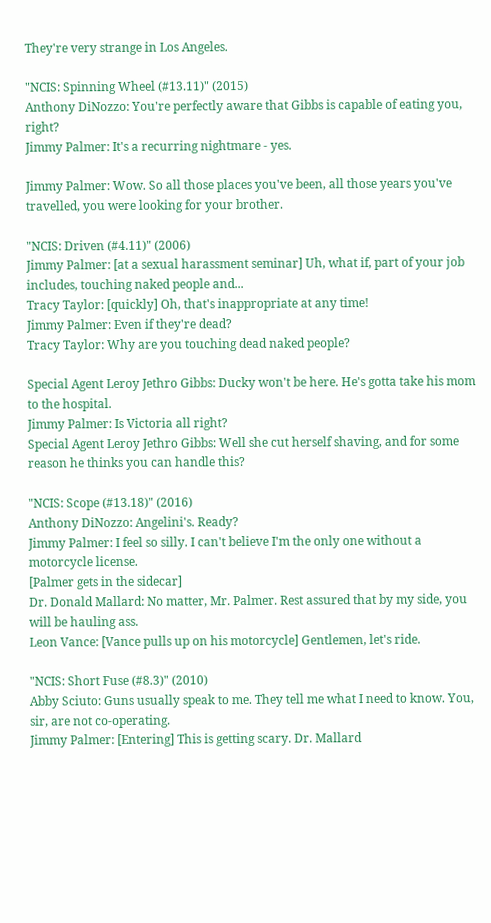They're very strange in Los Angeles.

"NCIS: Spinning Wheel (#13.11)" (2015)
Anthony DiNozzo: You're perfectly aware that Gibbs is capable of eating you, right?
Jimmy Palmer: It's a recurring nightmare - yes.

Jimmy Palmer: Wow. So all those places you've been, all those years you've travelled, you were looking for your brother.

"NCIS: Driven (#4.11)" (2006)
Jimmy Palmer: [at a sexual harassment seminar] Uh, what if, part of your job includes, touching naked people and...
Tracy Taylor: [quickly] Oh, that's inappropriate at any time!
Jimmy Palmer: Even if they're dead?
Tracy Taylor: Why are you touching dead naked people?

Special Agent Leroy Jethro Gibbs: Ducky won't be here. He's gotta take his mom to the hospital.
Jimmy Palmer: Is Victoria all right?
Special Agent Leroy Jethro Gibbs: Well she cut herself shaving, and for some reason he thinks you can handle this?

"NCIS: Scope (#13.18)" (2016)
Anthony DiNozzo: Angelini's. Ready?
Jimmy Palmer: I feel so silly. I can't believe I'm the only one without a motorcycle license.
[Palmer gets in the sidecar]
Dr. Donald Mallard: No matter, Mr. Palmer. Rest assured that by my side, you will be hauling ass.
Leon Vance: [Vance pulls up on his motorcycle] Gentlemen, let's ride.

"NCIS: Short Fuse (#8.3)" (2010)
Abby Sciuto: Guns usually speak to me. They tell me what I need to know. You, sir, are not co-operating.
Jimmy Palmer: [Entering] This is getting scary. Dr. Mallard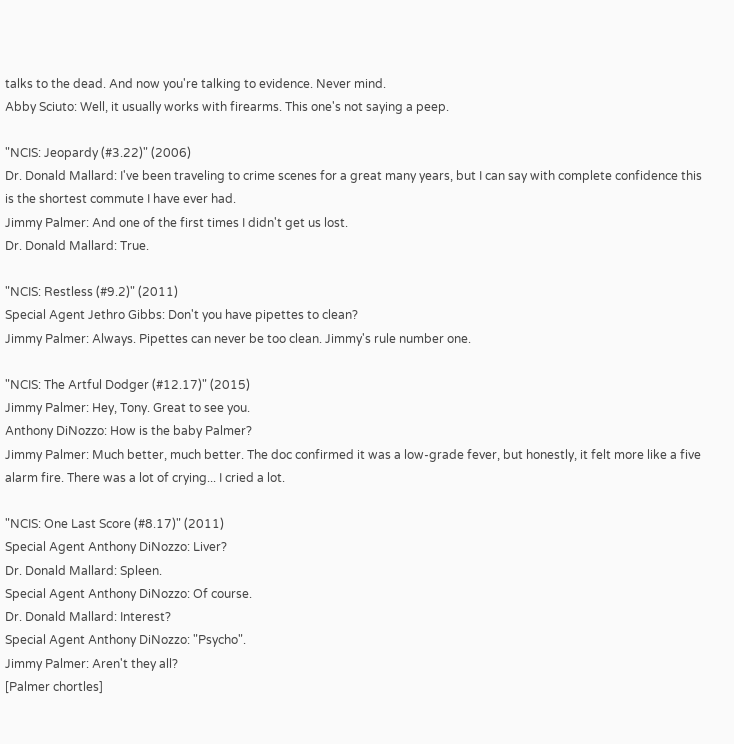talks to the dead. And now you're talking to evidence. Never mind.
Abby Sciuto: Well, it usually works with firearms. This one's not saying a peep.

"NCIS: Jeopardy (#3.22)" (2006)
Dr. Donald Mallard: I've been traveling to crime scenes for a great many years, but I can say with complete confidence this is the shortest commute I have ever had.
Jimmy Palmer: And one of the first times I didn't get us lost.
Dr. Donald Mallard: True.

"NCIS: Restless (#9.2)" (2011)
Special Agent Jethro Gibbs: Don't you have pipettes to clean?
Jimmy Palmer: Always. Pipettes can never be too clean. Jimmy's rule number one.

"NCIS: The Artful Dodger (#12.17)" (2015)
Jimmy Palmer: Hey, Tony. Great to see you.
Anthony DiNozzo: How is the baby Palmer?
Jimmy Palmer: Much better, much better. The doc confirmed it was a low-grade fever, but honestly, it felt more like a five alarm fire. There was a lot of crying... I cried a lot.

"NCIS: One Last Score (#8.17)" (2011)
Special Agent Anthony DiNozzo: Liver?
Dr. Donald Mallard: Spleen.
Special Agent Anthony DiNozzo: Of course.
Dr. Donald Mallard: Interest?
Special Agent Anthony DiNozzo: "Psycho".
Jimmy Palmer: Aren't they all?
[Palmer chortles]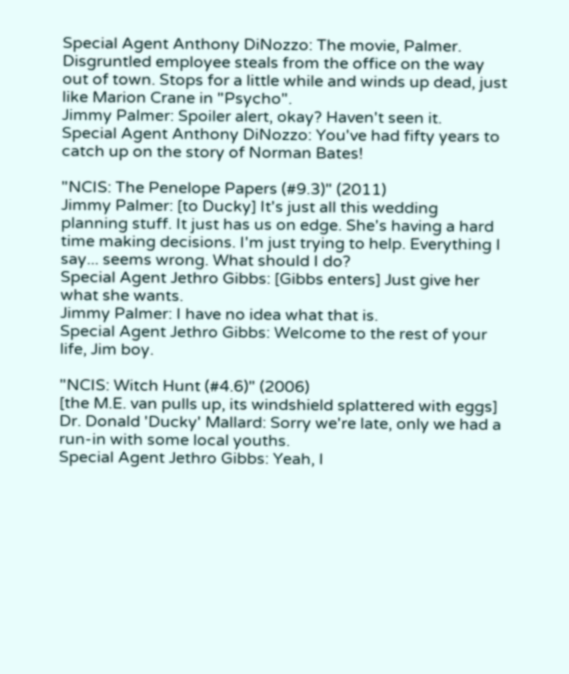Special Agent Anthony DiNozzo: The movie, Palmer. Disgruntled employee steals from the office on the way out of town. Stops for a little while and winds up dead, just like Marion Crane in "Psycho".
Jimmy Palmer: Spoiler alert, okay? Haven't seen it.
Special Agent Anthony DiNozzo: You've had fifty years to catch up on the story of Norman Bates!

"NCIS: The Penelope Papers (#9.3)" (2011)
Jimmy Palmer: [to Ducky] It's just all this wedding planning stuff. It just has us on edge. She's having a hard time making decisions. I'm just trying to help. Everything I say... seems wrong. What should I do?
Special Agent Jethro Gibbs: [Gibbs enters] Just give her what she wants.
Jimmy Palmer: I have no idea what that is.
Special Agent Jethro Gibbs: Welcome to the rest of your life, Jim boy.

"NCIS: Witch Hunt (#4.6)" (2006)
[the M.E. van pulls up, its windshield splattered with eggs]
Dr. Donald 'Ducky' Mallard: Sorry we're late, only we had a run-in with some local youths.
Special Agent Jethro Gibbs: Yeah, I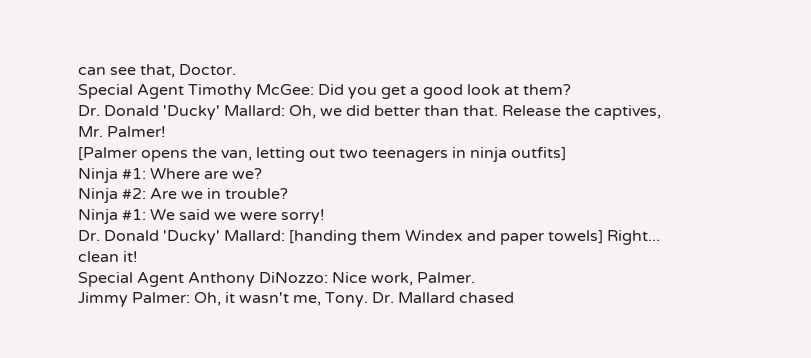can see that, Doctor.
Special Agent Timothy McGee: Did you get a good look at them?
Dr. Donald 'Ducky' Mallard: Oh, we did better than that. Release the captives, Mr. Palmer!
[Palmer opens the van, letting out two teenagers in ninja outfits]
Ninja #1: Where are we?
Ninja #2: Are we in trouble?
Ninja #1: We said we were sorry!
Dr. Donald 'Ducky' Mallard: [handing them Windex and paper towels] Right... clean it!
Special Agent Anthony DiNozzo: Nice work, Palmer.
Jimmy Palmer: Oh, it wasn't me, Tony. Dr. Mallard chased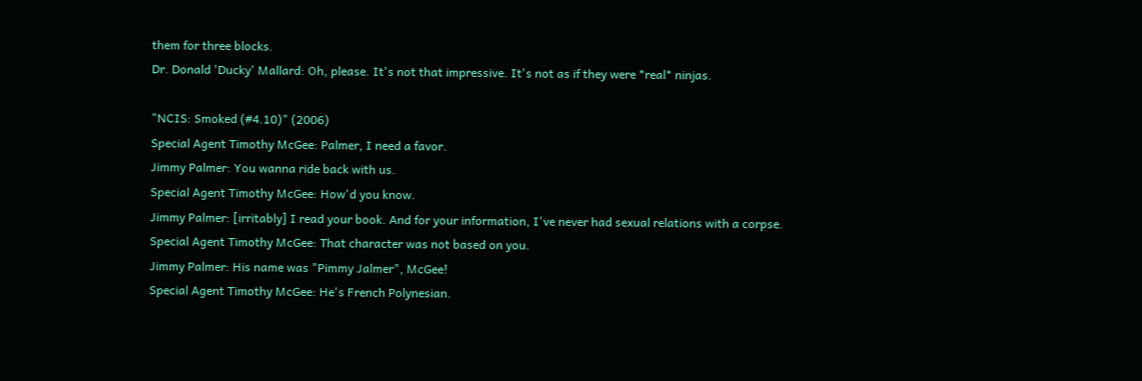them for three blocks.
Dr. Donald 'Ducky' Mallard: Oh, please. It's not that impressive. It's not as if they were *real* ninjas.

"NCIS: Smoked (#4.10)" (2006)
Special Agent Timothy McGee: Palmer, I need a favor.
Jimmy Palmer: You wanna ride back with us.
Special Agent Timothy McGee: How'd you know.
Jimmy Palmer: [irritably] I read your book. And for your information, I've never had sexual relations with a corpse.
Special Agent Timothy McGee: That character was not based on you.
Jimmy Palmer: His name was "Pimmy Jalmer", McGee!
Special Agent Timothy McGee: He's French Polynesian.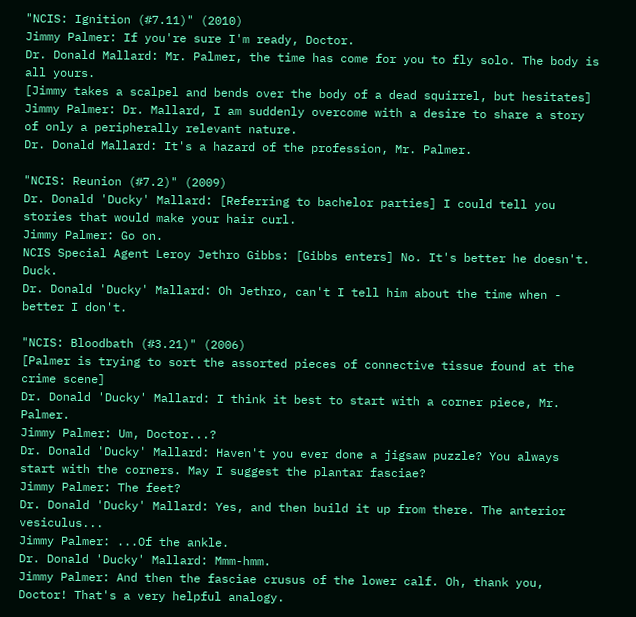"NCIS: Ignition (#7.11)" (2010)
Jimmy Palmer: If you're sure I'm ready, Doctor.
Dr. Donald Mallard: Mr. Palmer, the time has come for you to fly solo. The body is all yours.
[Jimmy takes a scalpel and bends over the body of a dead squirrel, but hesitates]
Jimmy Palmer: Dr. Mallard, I am suddenly overcome with a desire to share a story of only a peripherally relevant nature.
Dr. Donald Mallard: It's a hazard of the profession, Mr. Palmer.

"NCIS: Reunion (#7.2)" (2009)
Dr. Donald 'Ducky' Mallard: [Referring to bachelor parties] I could tell you stories that would make your hair curl.
Jimmy Palmer: Go on.
NCIS Special Agent Leroy Jethro Gibbs: [Gibbs enters] No. It's better he doesn't. Duck.
Dr. Donald 'Ducky' Mallard: Oh Jethro, can't I tell him about the time when - better I don't.

"NCIS: Bloodbath (#3.21)" (2006)
[Palmer is trying to sort the assorted pieces of connective tissue found at the crime scene]
Dr. Donald 'Ducky' Mallard: I think it best to start with a corner piece, Mr. Palmer.
Jimmy Palmer: Um, Doctor...?
Dr. Donald 'Ducky' Mallard: Haven't you ever done a jigsaw puzzle? You always start with the corners. May I suggest the plantar fasciae?
Jimmy Palmer: The feet?
Dr. Donald 'Ducky' Mallard: Yes, and then build it up from there. The anterior vesiculus...
Jimmy Palmer: ...Of the ankle.
Dr. Donald 'Ducky' Mallard: Mmm-hmm.
Jimmy Palmer: And then the fasciae crusus of the lower calf. Oh, thank you, Doctor! That's a very helpful analogy.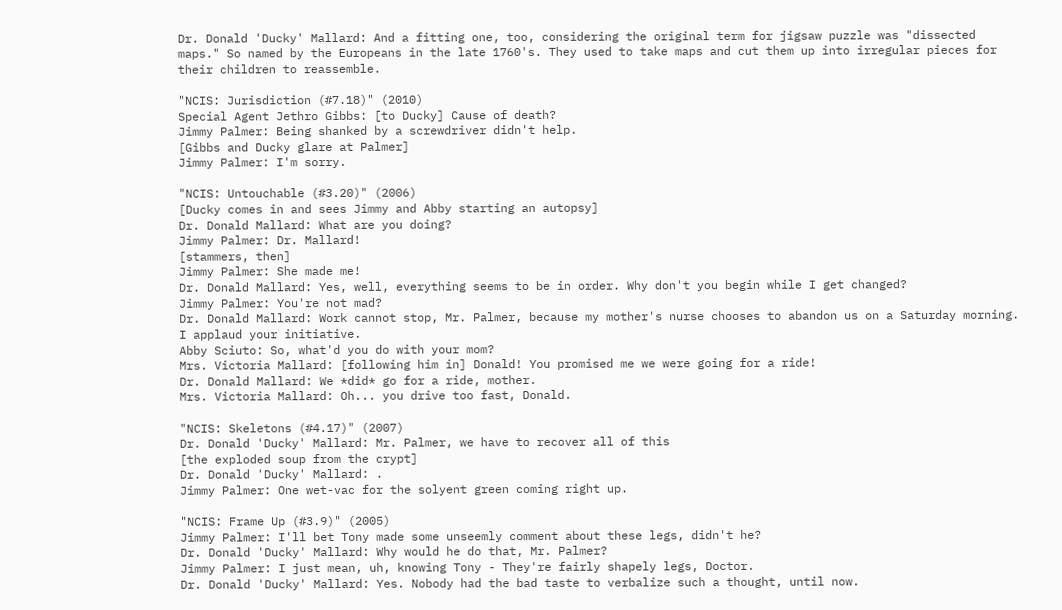Dr. Donald 'Ducky' Mallard: And a fitting one, too, considering the original term for jigsaw puzzle was "dissected maps." So named by the Europeans in the late 1760's. They used to take maps and cut them up into irregular pieces for their children to reassemble.

"NCIS: Jurisdiction (#7.18)" (2010)
Special Agent Jethro Gibbs: [to Ducky] Cause of death?
Jimmy Palmer: Being shanked by a screwdriver didn't help.
[Gibbs and Ducky glare at Palmer]
Jimmy Palmer: I'm sorry.

"NCIS: Untouchable (#3.20)" (2006)
[Ducky comes in and sees Jimmy and Abby starting an autopsy]
Dr. Donald Mallard: What are you doing?
Jimmy Palmer: Dr. Mallard!
[stammers, then]
Jimmy Palmer: She made me!
Dr. Donald Mallard: Yes, well, everything seems to be in order. Why don't you begin while I get changed?
Jimmy Palmer: You're not mad?
Dr. Donald Mallard: Work cannot stop, Mr. Palmer, because my mother's nurse chooses to abandon us on a Saturday morning. I applaud your initiative.
Abby Sciuto: So, what'd you do with your mom?
Mrs. Victoria Mallard: [following him in] Donald! You promised me we were going for a ride!
Dr. Donald Mallard: We *did* go for a ride, mother.
Mrs. Victoria Mallard: Oh... you drive too fast, Donald.

"NCIS: Skeletons (#4.17)" (2007)
Dr. Donald 'Ducky' Mallard: Mr. Palmer, we have to recover all of this
[the exploded soup from the crypt]
Dr. Donald 'Ducky' Mallard: .
Jimmy Palmer: One wet-vac for the solyent green coming right up.

"NCIS: Frame Up (#3.9)" (2005)
Jimmy Palmer: I'll bet Tony made some unseemly comment about these legs, didn't he?
Dr. Donald 'Ducky' Mallard: Why would he do that, Mr. Palmer?
Jimmy Palmer: I just mean, uh, knowing Tony - They're fairly shapely legs, Doctor.
Dr. Donald 'Ducky' Mallard: Yes. Nobody had the bad taste to verbalize such a thought, until now.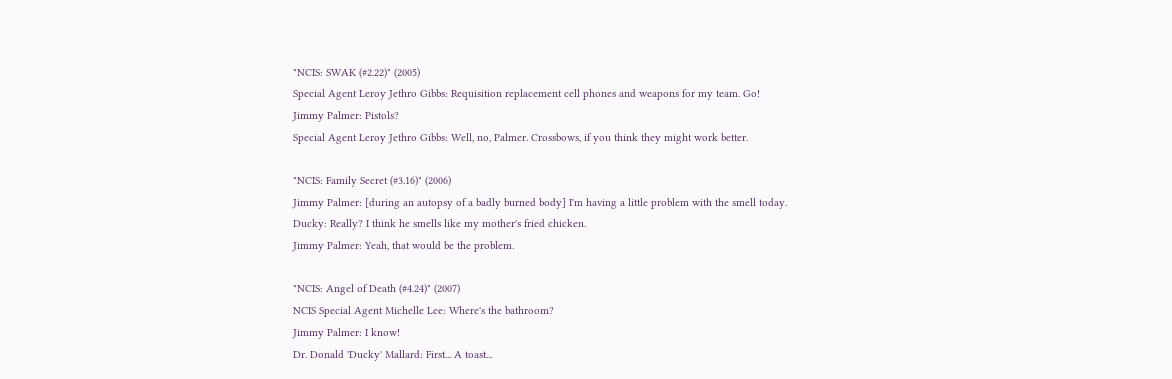"NCIS: SWAK (#2.22)" (2005)
Special Agent Leroy Jethro Gibbs: Requisition replacement cell phones and weapons for my team. Go!
Jimmy Palmer: Pistols?
Special Agent Leroy Jethro Gibbs: Well, no, Palmer. Crossbows, if you think they might work better.

"NCIS: Family Secret (#3.16)" (2006)
Jimmy Palmer: [during an autopsy of a badly burned body] I'm having a little problem with the smell today.
Ducky: Really? I think he smells like my mother's fried chicken.
Jimmy Palmer: Yeah, that would be the problem.

"NCIS: Angel of Death (#4.24)" (2007)
NCIS Special Agent Michelle Lee: Where's the bathroom?
Jimmy Palmer: I know!
Dr. Donald 'Ducky' Mallard: First... A toast...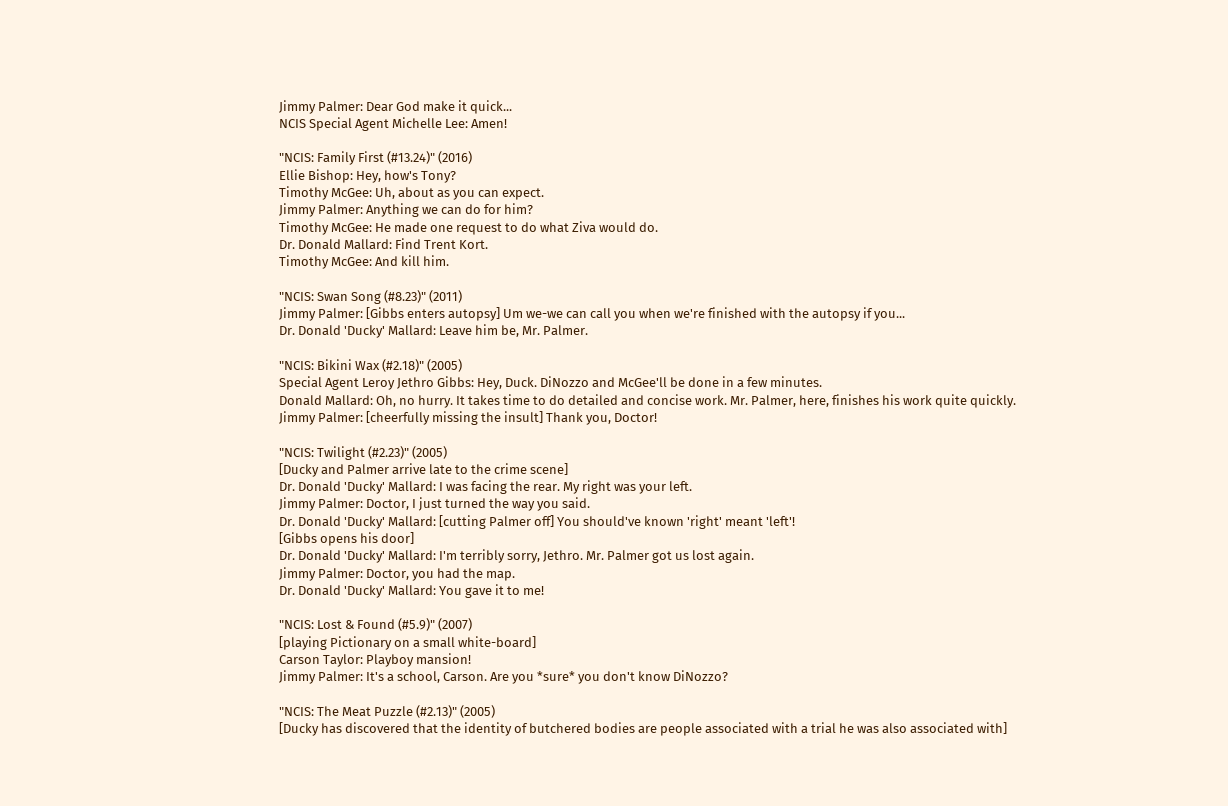Jimmy Palmer: Dear God make it quick...
NCIS Special Agent Michelle Lee: Amen!

"NCIS: Family First (#13.24)" (2016)
Ellie Bishop: Hey, how's Tony?
Timothy McGee: Uh, about as you can expect.
Jimmy Palmer: Anything we can do for him?
Timothy McGee: He made one request to do what Ziva would do.
Dr. Donald Mallard: Find Trent Kort.
Timothy McGee: And kill him.

"NCIS: Swan Song (#8.23)" (2011)
Jimmy Palmer: [Gibbs enters autopsy] Um we-we can call you when we're finished with the autopsy if you...
Dr. Donald 'Ducky' Mallard: Leave him be, Mr. Palmer.

"NCIS: Bikini Wax (#2.18)" (2005)
Special Agent Leroy Jethro Gibbs: Hey, Duck. DiNozzo and McGee'll be done in a few minutes.
Donald Mallard: Oh, no hurry. It takes time to do detailed and concise work. Mr. Palmer, here, finishes his work quite quickly.
Jimmy Palmer: [cheerfully missing the insult] Thank you, Doctor!

"NCIS: Twilight (#2.23)" (2005)
[Ducky and Palmer arrive late to the crime scene]
Dr. Donald 'Ducky' Mallard: I was facing the rear. My right was your left.
Jimmy Palmer: Doctor, I just turned the way you said.
Dr. Donald 'Ducky' Mallard: [cutting Palmer off] You should've known 'right' meant 'left'!
[Gibbs opens his door]
Dr. Donald 'Ducky' Mallard: I'm terribly sorry, Jethro. Mr. Palmer got us lost again.
Jimmy Palmer: Doctor, you had the map.
Dr. Donald 'Ducky' Mallard: You gave it to me!

"NCIS: Lost & Found (#5.9)" (2007)
[playing Pictionary on a small white-board]
Carson Taylor: Playboy mansion!
Jimmy Palmer: It's a school, Carson. Are you *sure* you don't know DiNozzo?

"NCIS: The Meat Puzzle (#2.13)" (2005)
[Ducky has discovered that the identity of butchered bodies are people associated with a trial he was also associated with]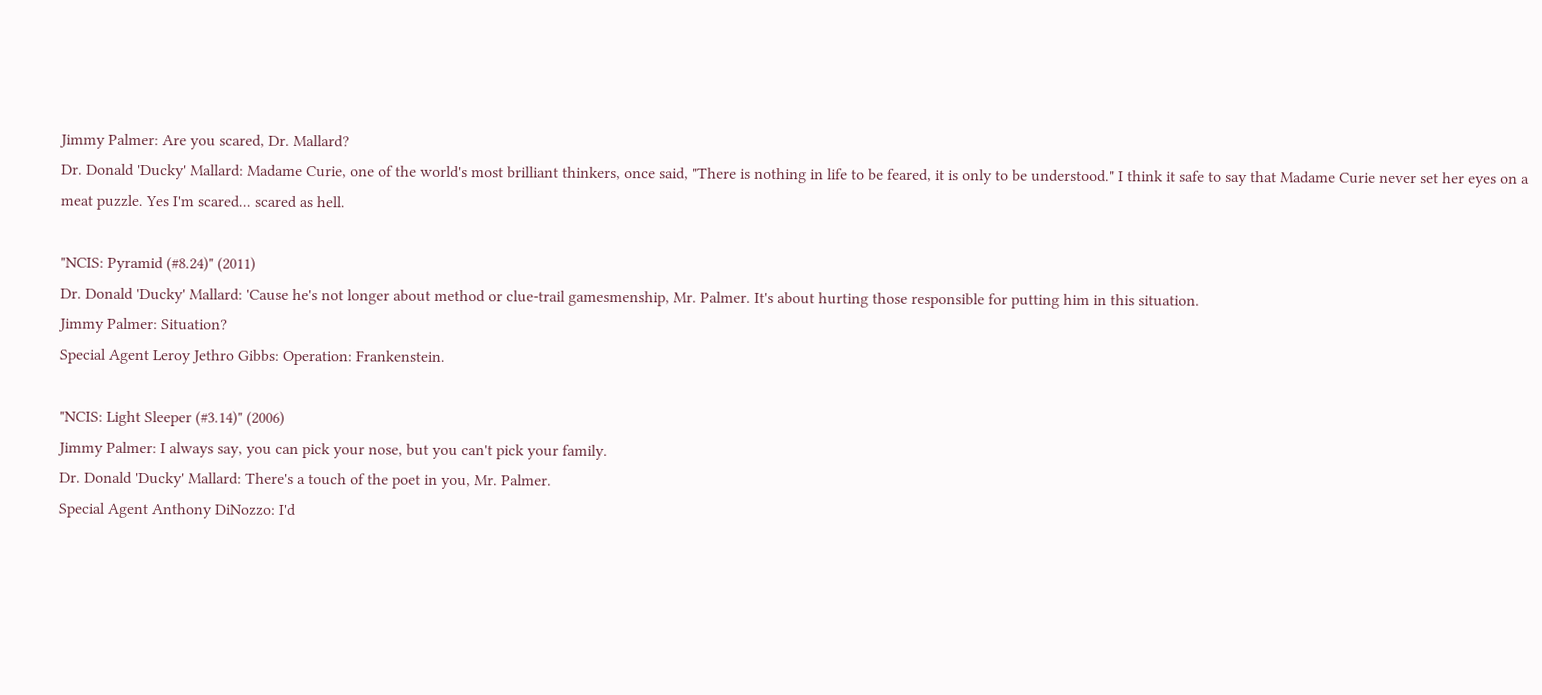Jimmy Palmer: Are you scared, Dr. Mallard?
Dr. Donald 'Ducky' Mallard: Madame Curie, one of the world's most brilliant thinkers, once said, "There is nothing in life to be feared, it is only to be understood." I think it safe to say that Madame Curie never set her eyes on a meat puzzle. Yes I'm scared... scared as hell.

"NCIS: Pyramid (#8.24)" (2011)
Dr. Donald 'Ducky' Mallard: 'Cause he's not longer about method or clue-trail gamesmenship, Mr. Palmer. It's about hurting those responsible for putting him in this situation.
Jimmy Palmer: Situation?
Special Agent Leroy Jethro Gibbs: Operation: Frankenstein.

"NCIS: Light Sleeper (#3.14)" (2006)
Jimmy Palmer: I always say, you can pick your nose, but you can't pick your family.
Dr. Donald 'Ducky' Mallard: There's a touch of the poet in you, Mr. Palmer.
Special Agent Anthony DiNozzo: I'd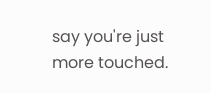say you're just more touched.